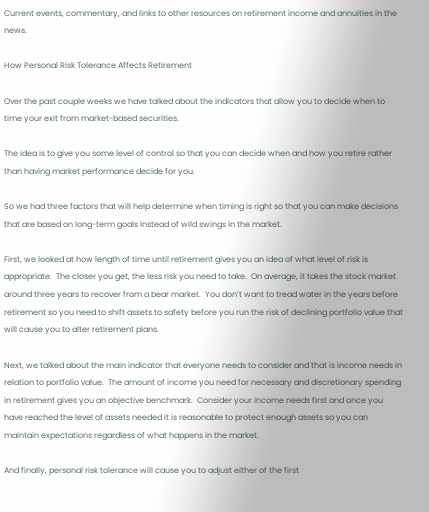Current events, commentary, and links to other resources on retirement income and annuities in the news.

How Personal Risk Tolerance Affects Retirement

Over the past couple weeks we have talked about the indicators that allow you to decide when to time your exit from market-based securities.

The idea is to give you some level of control so that you can decide when and how you retire rather than having market performance decide for you.

So we had three factors that will help determine when timing is right so that you can make decisions that are based on long-term goals instead of wild swings in the market.

First, we looked at how length of time until retirement gives you an idea of what level of risk is appropriate.  The closer you get, the less risk you need to take.  On average, it takes the stock market around three years to recover from a bear market.  You don’t want to tread water in the years before retirement so you need to shift assets to safety before you run the risk of declining portfolio value that will cause you to alter retirement plans.

Next, we talked about the main indicator that everyone needs to consider and that is income needs in relation to portfolio value.  The amount of income you need for necessary and discretionary spending in retirement gives you an objective benchmark.  Consider your income needs first and once you have reached the level of assets needed it is reasonable to protect enough assets so you can maintain expectations regardless of what happens in the market.

And finally, personal risk tolerance will cause you to adjust either of the first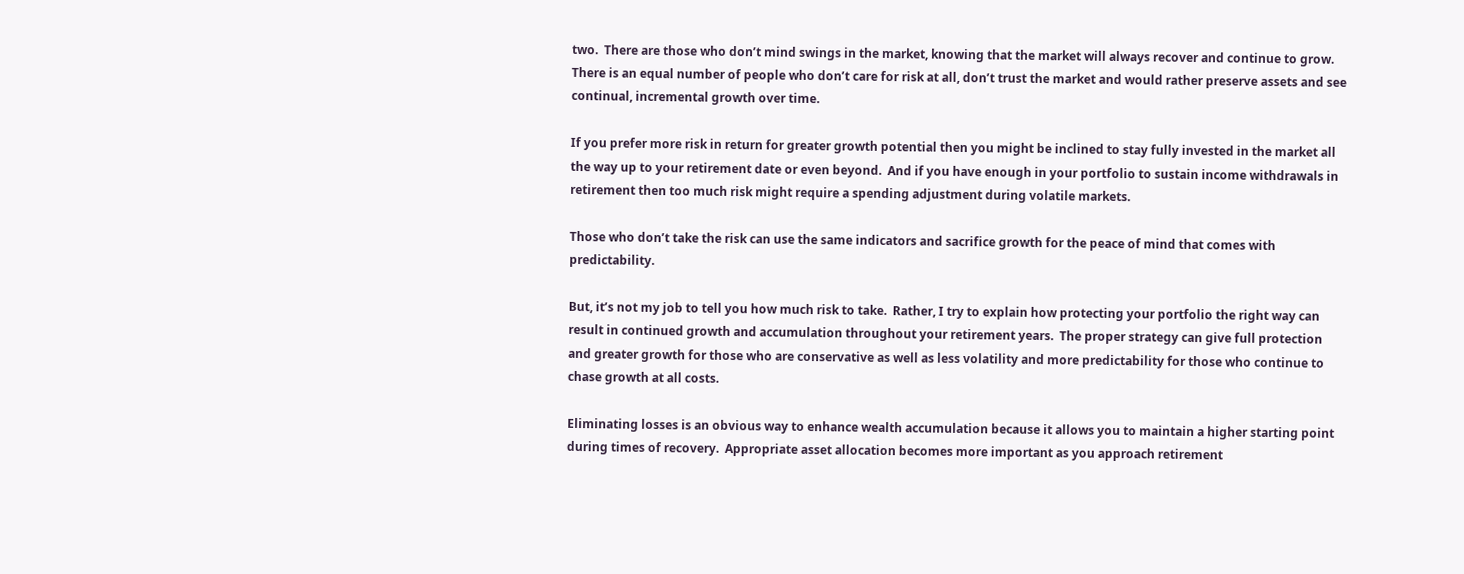two.  There are those who don’t mind swings in the market, knowing that the market will always recover and continue to grow.  There is an equal number of people who don’t care for risk at all, don’t trust the market and would rather preserve assets and see continual, incremental growth over time.

If you prefer more risk in return for greater growth potential then you might be inclined to stay fully invested in the market all the way up to your retirement date or even beyond.  And if you have enough in your portfolio to sustain income withdrawals in retirement then too much risk might require a spending adjustment during volatile markets.

Those who don’t take the risk can use the same indicators and sacrifice growth for the peace of mind that comes with predictability.

But, it’s not my job to tell you how much risk to take.  Rather, I try to explain how protecting your portfolio the right way can result in continued growth and accumulation throughout your retirement years.  The proper strategy can give full protection and greater growth for those who are conservative as well as less volatility and more predictability for those who continue to chase growth at all costs.

Eliminating losses is an obvious way to enhance wealth accumulation because it allows you to maintain a higher starting point during times of recovery.  Appropriate asset allocation becomes more important as you approach retirement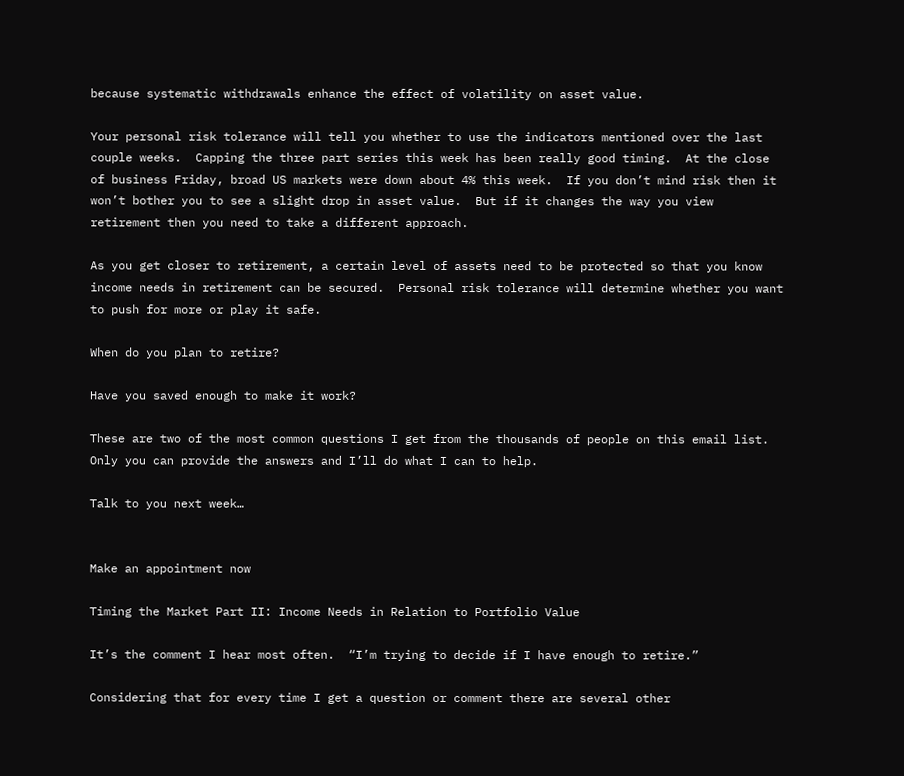because systematic withdrawals enhance the effect of volatility on asset value.

Your personal risk tolerance will tell you whether to use the indicators mentioned over the last couple weeks.  Capping the three part series this week has been really good timing.  At the close of business Friday, broad US markets were down about 4% this week.  If you don’t mind risk then it won’t bother you to see a slight drop in asset value.  But if it changes the way you view retirement then you need to take a different approach.

As you get closer to retirement, a certain level of assets need to be protected so that you know income needs in retirement can be secured.  Personal risk tolerance will determine whether you want to push for more or play it safe.

When do you plan to retire?

Have you saved enough to make it work?

These are two of the most common questions I get from the thousands of people on this email list.  Only you can provide the answers and I’ll do what I can to help.

Talk to you next week…


Make an appointment now

Timing the Market Part II: Income Needs in Relation to Portfolio Value

It’s the comment I hear most often.  “I’m trying to decide if I have enough to retire.”

Considering that for every time I get a question or comment there are several other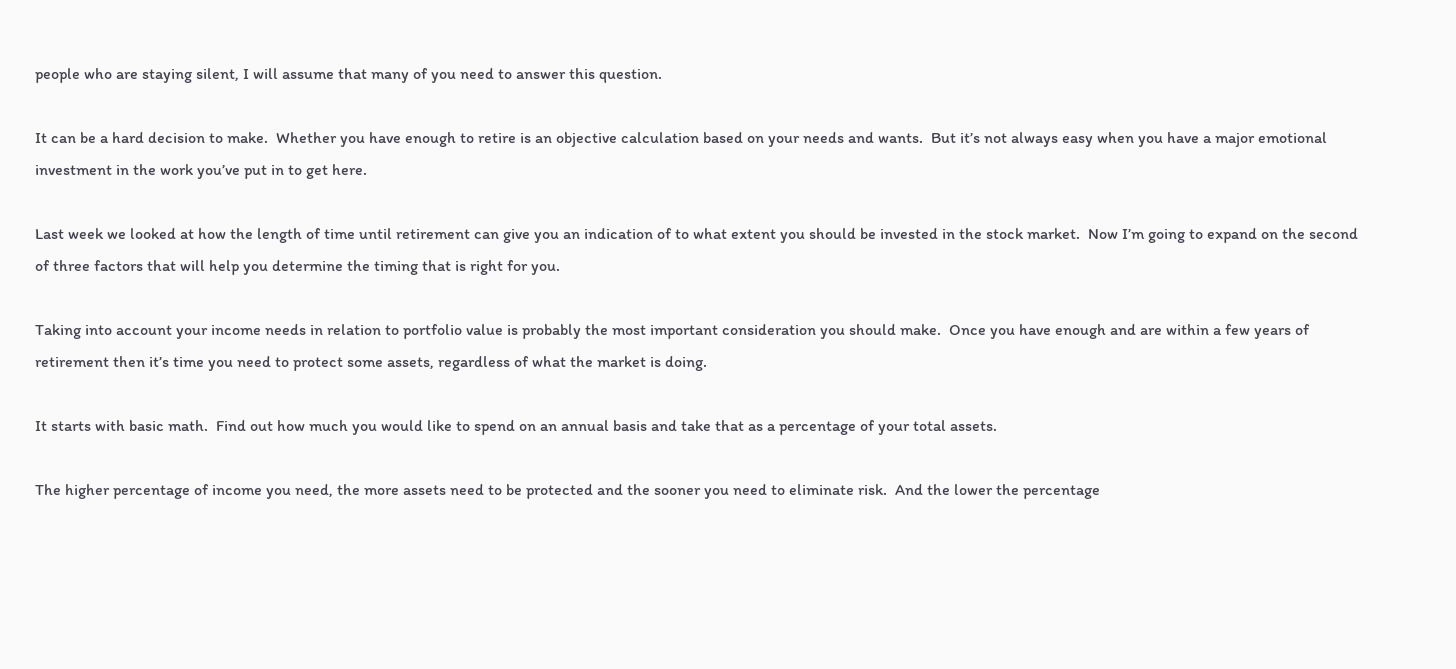people who are staying silent, I will assume that many of you need to answer this question.

It can be a hard decision to make.  Whether you have enough to retire is an objective calculation based on your needs and wants.  But it’s not always easy when you have a major emotional investment in the work you’ve put in to get here.

Last week we looked at how the length of time until retirement can give you an indication of to what extent you should be invested in the stock market.  Now I’m going to expand on the second of three factors that will help you determine the timing that is right for you.

Taking into account your income needs in relation to portfolio value is probably the most important consideration you should make.  Once you have enough and are within a few years of retirement then it’s time you need to protect some assets, regardless of what the market is doing.

It starts with basic math.  Find out how much you would like to spend on an annual basis and take that as a percentage of your total assets.

The higher percentage of income you need, the more assets need to be protected and the sooner you need to eliminate risk.  And the lower the percentage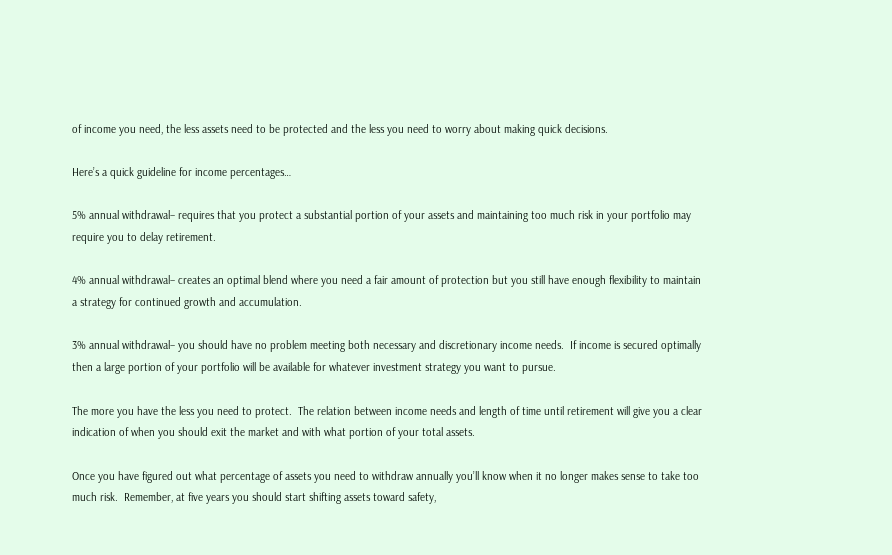of income you need, the less assets need to be protected and the less you need to worry about making quick decisions.

Here’s a quick guideline for income percentages…

5% annual withdrawal– requires that you protect a substantial portion of your assets and maintaining too much risk in your portfolio may require you to delay retirement.

4% annual withdrawal– creates an optimal blend where you need a fair amount of protection but you still have enough flexibility to maintain a strategy for continued growth and accumulation.

3% annual withdrawal– you should have no problem meeting both necessary and discretionary income needs.  If income is secured optimally then a large portion of your portfolio will be available for whatever investment strategy you want to pursue.

The more you have the less you need to protect.  The relation between income needs and length of time until retirement will give you a clear indication of when you should exit the market and with what portion of your total assets.

Once you have figured out what percentage of assets you need to withdraw annually you’ll know when it no longer makes sense to take too much risk.  Remember, at five years you should start shifting assets toward safety,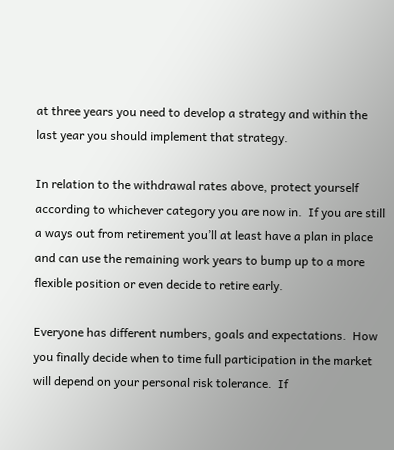at three years you need to develop a strategy and within the last year you should implement that strategy.

In relation to the withdrawal rates above, protect yourself according to whichever category you are now in.  If you are still a ways out from retirement you’ll at least have a plan in place and can use the remaining work years to bump up to a more flexible position or even decide to retire early.

Everyone has different numbers, goals and expectations.  How you finally decide when to time full participation in the market will depend on your personal risk tolerance.  If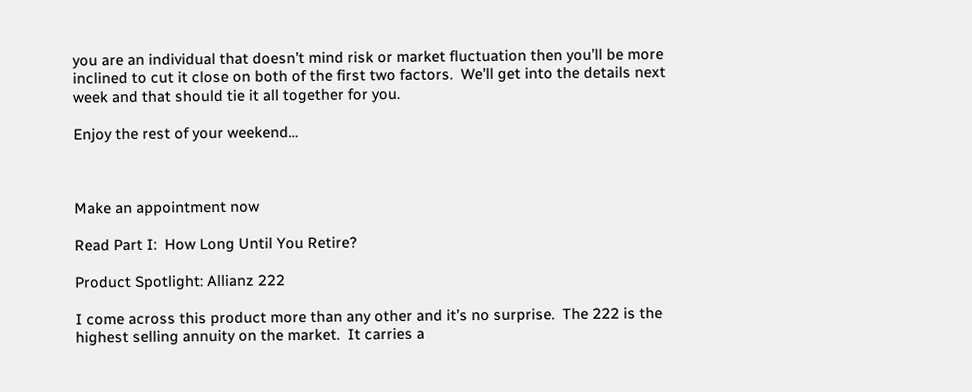you are an individual that doesn’t mind risk or market fluctuation then you’ll be more inclined to cut it close on both of the first two factors.  We’ll get into the details next week and that should tie it all together for you.

Enjoy the rest of your weekend…



Make an appointment now

Read Part I:  How Long Until You Retire?

Product Spotlight: Allianz 222

I come across this product more than any other and it’s no surprise.  The 222 is the highest selling annuity on the market.  It carries a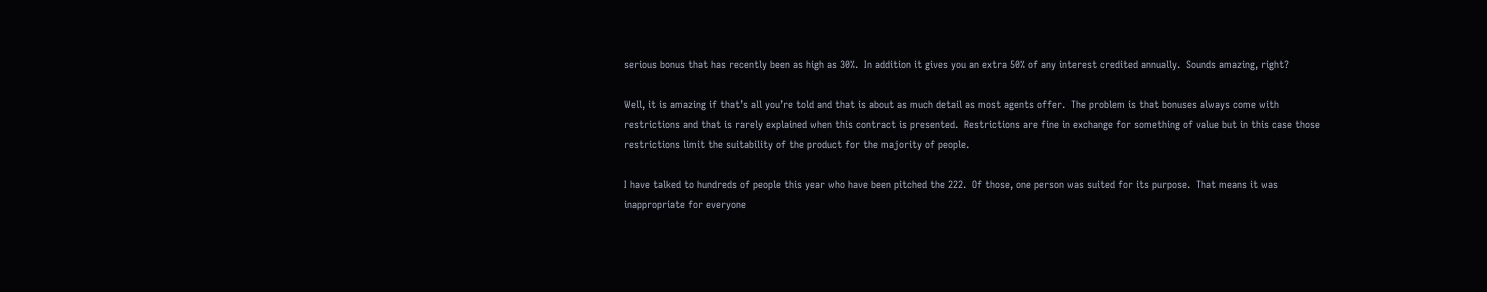serious bonus that has recently been as high as 30%.  In addition it gives you an extra 50% of any interest credited annually.  Sounds amazing, right?

Well, it is amazing if that’s all you’re told and that is about as much detail as most agents offer.  The problem is that bonuses always come with restrictions and that is rarely explained when this contract is presented.  Restrictions are fine in exchange for something of value but in this case those restrictions limit the suitability of the product for the majority of people.

I have talked to hundreds of people this year who have been pitched the 222.  Of those, one person was suited for its purpose.  That means it was inappropriate for everyone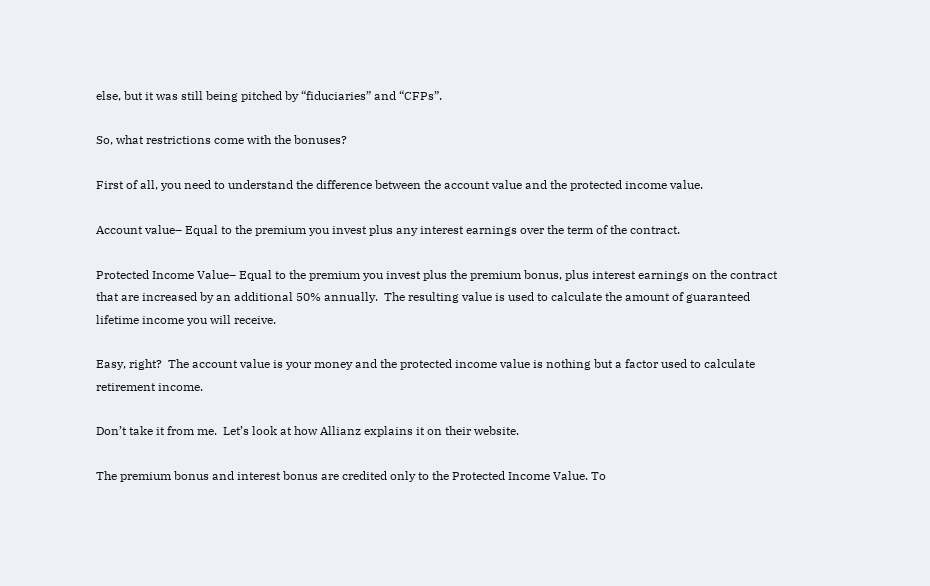else, but it was still being pitched by “fiduciaries” and “CFPs”.

So, what restrictions come with the bonuses?

First of all, you need to understand the difference between the account value and the protected income value.

Account value– Equal to the premium you invest plus any interest earnings over the term of the contract.

Protected Income Value– Equal to the premium you invest plus the premium bonus, plus interest earnings on the contract that are increased by an additional 50% annually.  The resulting value is used to calculate the amount of guaranteed lifetime income you will receive.

Easy, right?  The account value is your money and the protected income value is nothing but a factor used to calculate retirement income.

Don’t take it from me.  Let’s look at how Allianz explains it on their website.

The premium bonus and interest bonus are credited only to the Protected Income Value. To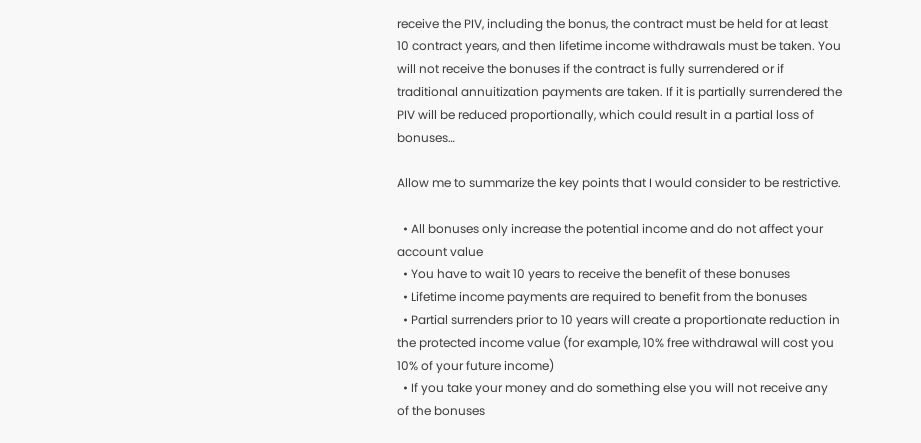receive the PIV, including the bonus, the contract must be held for at least 10 contract years, and then lifetime income withdrawals must be taken. You will not receive the bonuses if the contract is fully surrendered or if traditional annuitization payments are taken. If it is partially surrendered the PIV will be reduced proportionally, which could result in a partial loss of bonuses…

Allow me to summarize the key points that I would consider to be restrictive.

  • All bonuses only increase the potential income and do not affect your account value
  • You have to wait 10 years to receive the benefit of these bonuses
  • Lifetime income payments are required to benefit from the bonuses
  • Partial surrenders prior to 10 years will create a proportionate reduction in the protected income value (for example, 10% free withdrawal will cost you 10% of your future income)
  • If you take your money and do something else you will not receive any of the bonuses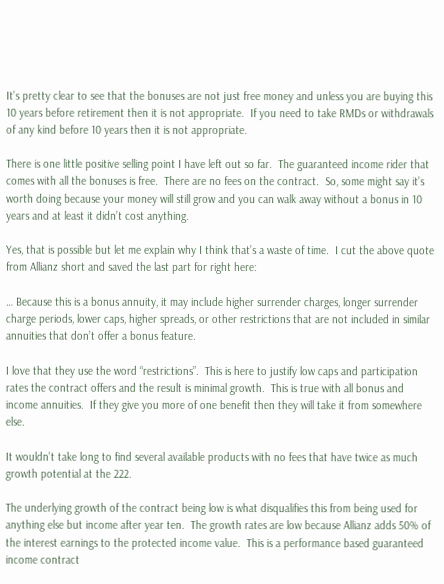It’s pretty clear to see that the bonuses are not just free money and unless you are buying this 10 years before retirement then it is not appropriate.  If you need to take RMDs or withdrawals of any kind before 10 years then it is not appropriate.

There is one little positive selling point I have left out so far.  The guaranteed income rider that comes with all the bonuses is free.  There are no fees on the contract.  So, some might say it’s worth doing because your money will still grow and you can walk away without a bonus in 10 years and at least it didn’t cost anything.

Yes, that is possible but let me explain why I think that’s a waste of time.  I cut the above quote from Allianz short and saved the last part for right here:

… Because this is a bonus annuity, it may include higher surrender charges, longer surrender charge periods, lower caps, higher spreads, or other restrictions that are not included in similar annuities that don’t offer a bonus feature.

I love that they use the word “restrictions”.  This is here to justify low caps and participation rates the contract offers and the result is minimal growth.  This is true with all bonus and income annuities.  If they give you more of one benefit then they will take it from somewhere else.

It wouldn’t take long to find several available products with no fees that have twice as much growth potential at the 222.

The underlying growth of the contract being low is what disqualifies this from being used for anything else but income after year ten.  The growth rates are low because Allianz adds 50% of the interest earnings to the protected income value.  This is a performance based guaranteed income contract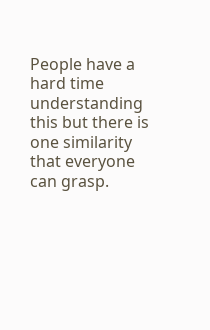People have a hard time understanding this but there is one similarity that everyone can grasp.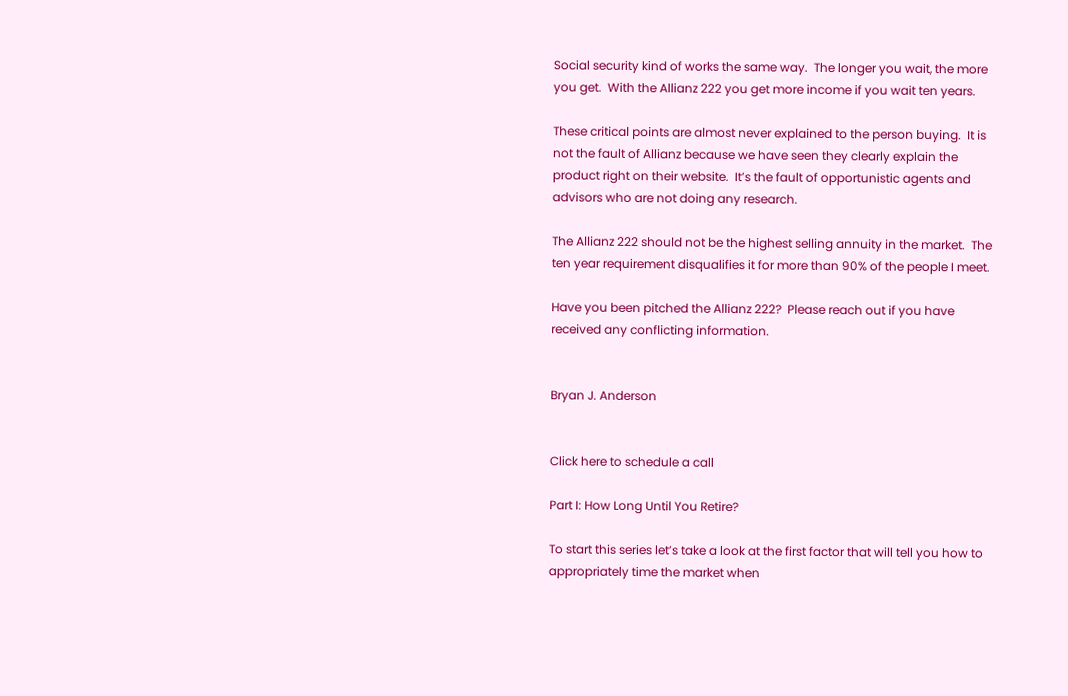Social security kind of works the same way.  The longer you wait, the more you get.  With the Allianz 222 you get more income if you wait ten years.

These critical points are almost never explained to the person buying.  It is not the fault of Allianz because we have seen they clearly explain the product right on their website.  It’s the fault of opportunistic agents and advisors who are not doing any research.

The Allianz 222 should not be the highest selling annuity in the market.  The ten year requirement disqualifies it for more than 90% of the people I meet.

Have you been pitched the Allianz 222?  Please reach out if you have received any conflicting information.


Bryan J. Anderson


Click here to schedule a call

Part I: How Long Until You Retire?

To start this series let’s take a look at the first factor that will tell you how to appropriately time the market when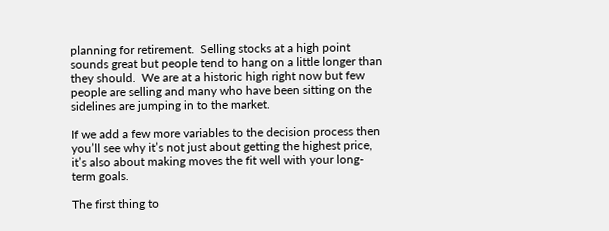planning for retirement.  Selling stocks at a high point sounds great but people tend to hang on a little longer than they should.  We are at a historic high right now but few people are selling and many who have been sitting on the sidelines are jumping in to the market.

If we add a few more variables to the decision process then you’ll see why it’s not just about getting the highest price, it’s also about making moves the fit well with your long-term goals.

The first thing to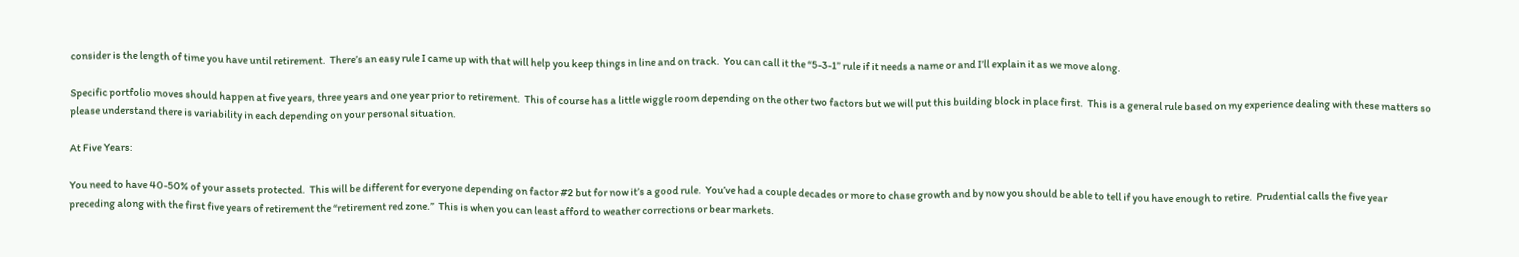consider is the length of time you have until retirement.  There’s an easy rule I came up with that will help you keep things in line and on track.  You can call it the “5-3-1” rule if it needs a name or and I’ll explain it as we move along.

Specific portfolio moves should happen at five years, three years and one year prior to retirement.  This of course has a little wiggle room depending on the other two factors but we will put this building block in place first.  This is a general rule based on my experience dealing with these matters so please understand there is variability in each depending on your personal situation.

At Five Years:

You need to have 40-50% of your assets protected.  This will be different for everyone depending on factor #2 but for now it’s a good rule.  You’ve had a couple decades or more to chase growth and by now you should be able to tell if you have enough to retire.  Prudential calls the five year preceding along with the first five years of retirement the “retirement red zone.”  This is when you can least afford to weather corrections or bear markets.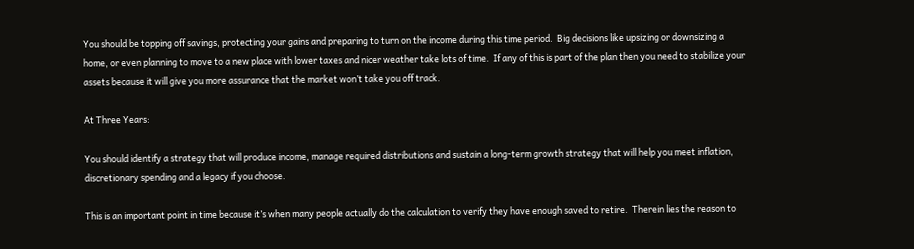You should be topping off savings, protecting your gains and preparing to turn on the income during this time period.  Big decisions like upsizing or downsizing a home, or even planning to move to a new place with lower taxes and nicer weather take lots of time.  If any of this is part of the plan then you need to stabilize your assets because it will give you more assurance that the market won’t take you off track.

At Three Years:

You should identify a strategy that will produce income, manage required distributions and sustain a long-term growth strategy that will help you meet inflation, discretionary spending and a legacy if you choose.

This is an important point in time because it’s when many people actually do the calculation to verify they have enough saved to retire.  Therein lies the reason to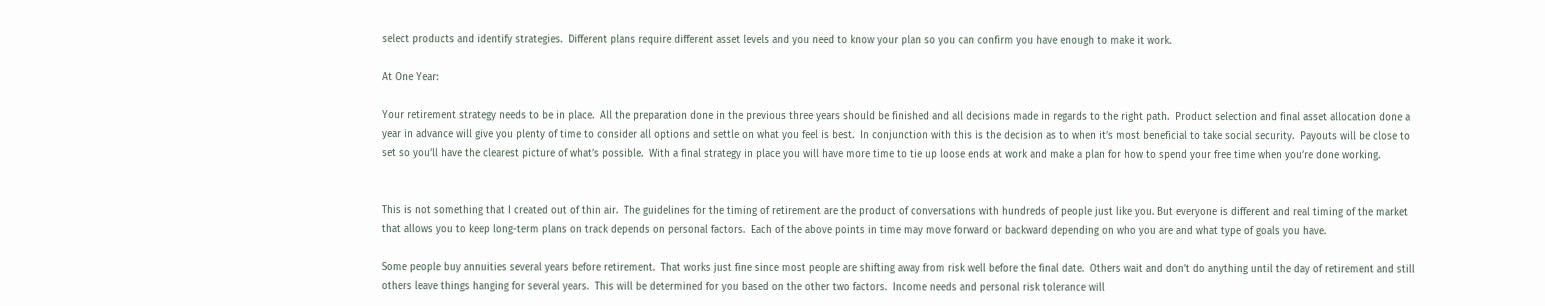select products and identify strategies.  Different plans require different asset levels and you need to know your plan so you can confirm you have enough to make it work.

At One Year:

Your retirement strategy needs to be in place.  All the preparation done in the previous three years should be finished and all decisions made in regards to the right path.  Product selection and final asset allocation done a year in advance will give you plenty of time to consider all options and settle on what you feel is best.  In conjunction with this is the decision as to when it’s most beneficial to take social security.  Payouts will be close to set so you’ll have the clearest picture of what’s possible.  With a final strategy in place you will have more time to tie up loose ends at work and make a plan for how to spend your free time when you’re done working.


This is not something that I created out of thin air.  The guidelines for the timing of retirement are the product of conversations with hundreds of people just like you. But everyone is different and real timing of the market that allows you to keep long-term plans on track depends on personal factors.  Each of the above points in time may move forward or backward depending on who you are and what type of goals you have.

Some people buy annuities several years before retirement.  That works just fine since most people are shifting away from risk well before the final date.  Others wait and don’t do anything until the day of retirement and still others leave things hanging for several years.  This will be determined for you based on the other two factors.  Income needs and personal risk tolerance will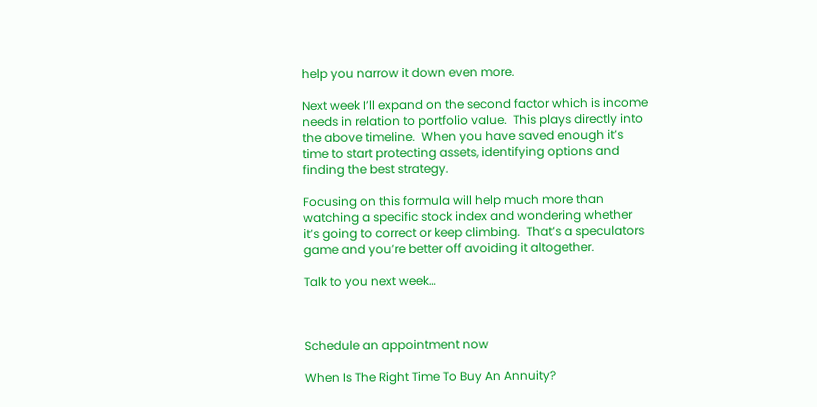help you narrow it down even more.

Next week I’ll expand on the second factor which is income needs in relation to portfolio value.  This plays directly into the above timeline.  When you have saved enough it’s time to start protecting assets, identifying options and finding the best strategy.

Focusing on this formula will help much more than watching a specific stock index and wondering whether it’s going to correct or keep climbing.  That’s a speculators game and you’re better off avoiding it altogether.

Talk to you next week…



Schedule an appointment now

When Is The Right Time To Buy An Annuity?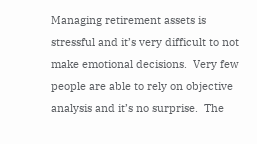Managing retirement assets is stressful and it’s very difficult to not make emotional decisions.  Very few people are able to rely on objective analysis and it’s no surprise.  The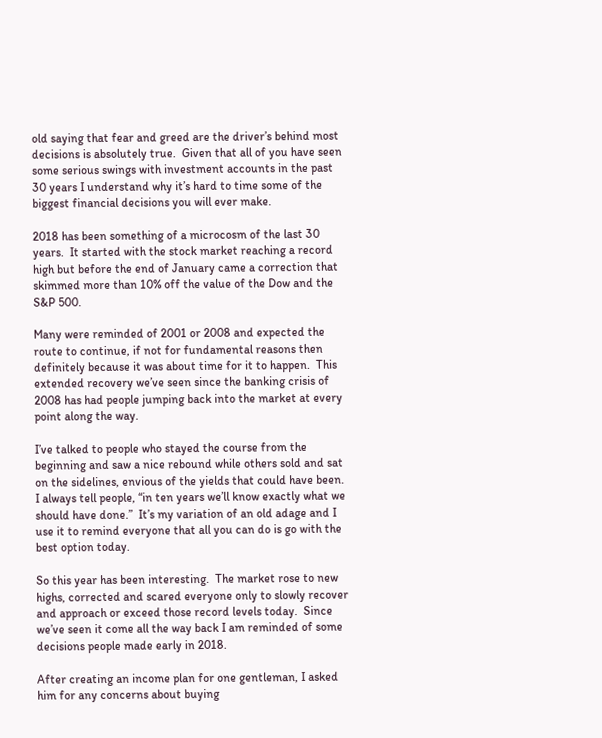old saying that fear and greed are the driver’s behind most decisions is absolutely true.  Given that all of you have seen some serious swings with investment accounts in the past 30 years I understand why it’s hard to time some of the biggest financial decisions you will ever make.

2018 has been something of a microcosm of the last 30 years.  It started with the stock market reaching a record high but before the end of January came a correction that skimmed more than 10% off the value of the Dow and the S&P 500.

Many were reminded of 2001 or 2008 and expected the route to continue, if not for fundamental reasons then definitely because it was about time for it to happen.  This extended recovery we’ve seen since the banking crisis of 2008 has had people jumping back into the market at every point along the way.

I’ve talked to people who stayed the course from the beginning and saw a nice rebound while others sold and sat on the sidelines, envious of the yields that could have been.  I always tell people, “in ten years we’ll know exactly what we should have done.”  It’s my variation of an old adage and I use it to remind everyone that all you can do is go with the best option today.

So this year has been interesting.  The market rose to new highs, corrected and scared everyone only to slowly recover and approach or exceed those record levels today.  Since we’ve seen it come all the way back I am reminded of some decisions people made early in 2018.

After creating an income plan for one gentleman, I asked him for any concerns about buying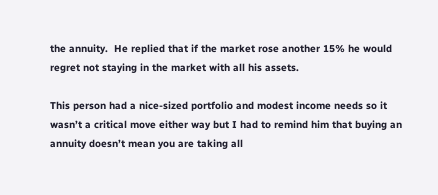the annuity.  He replied that if the market rose another 15% he would regret not staying in the market with all his assets.

This person had a nice-sized portfolio and modest income needs so it wasn’t a critical move either way but I had to remind him that buying an annuity doesn’t mean you are taking all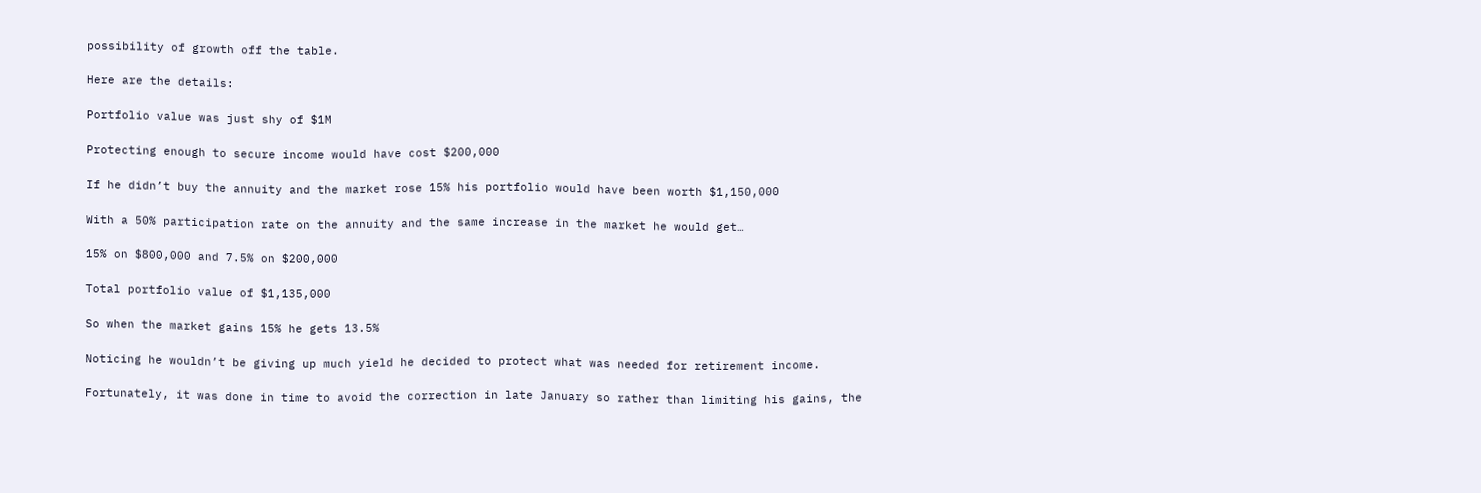possibility of growth off the table.

Here are the details:

Portfolio value was just shy of $1M

Protecting enough to secure income would have cost $200,000

If he didn’t buy the annuity and the market rose 15% his portfolio would have been worth $1,150,000

With a 50% participation rate on the annuity and the same increase in the market he would get…

15% on $800,000 and 7.5% on $200,000

Total portfolio value of $1,135,000

So when the market gains 15% he gets 13.5%

Noticing he wouldn’t be giving up much yield he decided to protect what was needed for retirement income.

Fortunately, it was done in time to avoid the correction in late January so rather than limiting his gains, the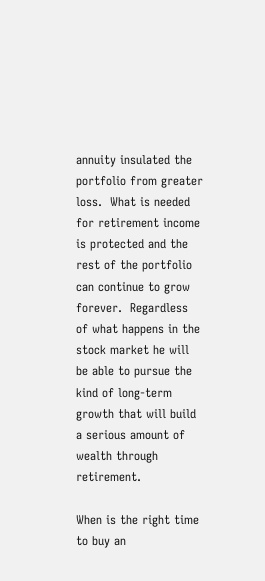annuity insulated the portfolio from greater loss.  What is needed for retirement income is protected and the rest of the portfolio can continue to grow forever.  Regardless of what happens in the stock market he will be able to pursue the kind of long-term growth that will build a serious amount of wealth through retirement.

When is the right time to buy an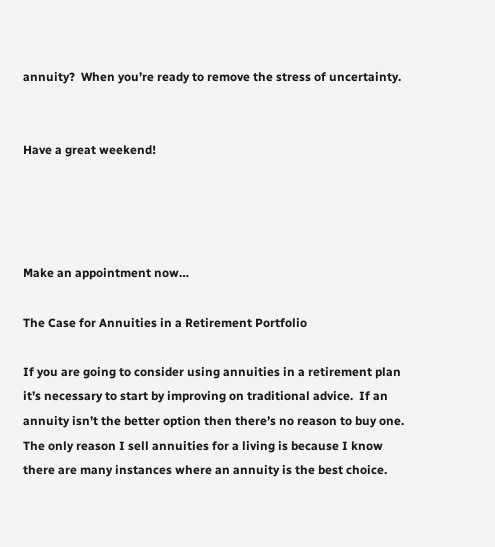annuity?  When you’re ready to remove the stress of uncertainty.


Have a great weekend!




Make an appointment now…

The Case for Annuities in a Retirement Portfolio

If you are going to consider using annuities in a retirement plan it’s necessary to start by improving on traditional advice.  If an annuity isn’t the better option then there’s no reason to buy one.  The only reason I sell annuities for a living is because I know there are many instances where an annuity is the best choice.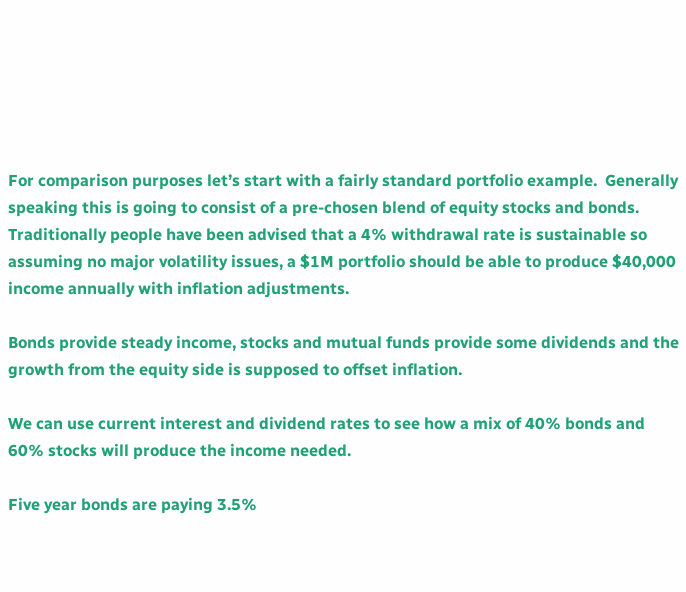For comparison purposes let’s start with a fairly standard portfolio example.  Generally speaking this is going to consist of a pre-chosen blend of equity stocks and bonds.  Traditionally people have been advised that a 4% withdrawal rate is sustainable so assuming no major volatility issues, a $1M portfolio should be able to produce $40,000 income annually with inflation adjustments.

Bonds provide steady income, stocks and mutual funds provide some dividends and the growth from the equity side is supposed to offset inflation.

We can use current interest and dividend rates to see how a mix of 40% bonds and 60% stocks will produce the income needed.

Five year bonds are paying 3.5%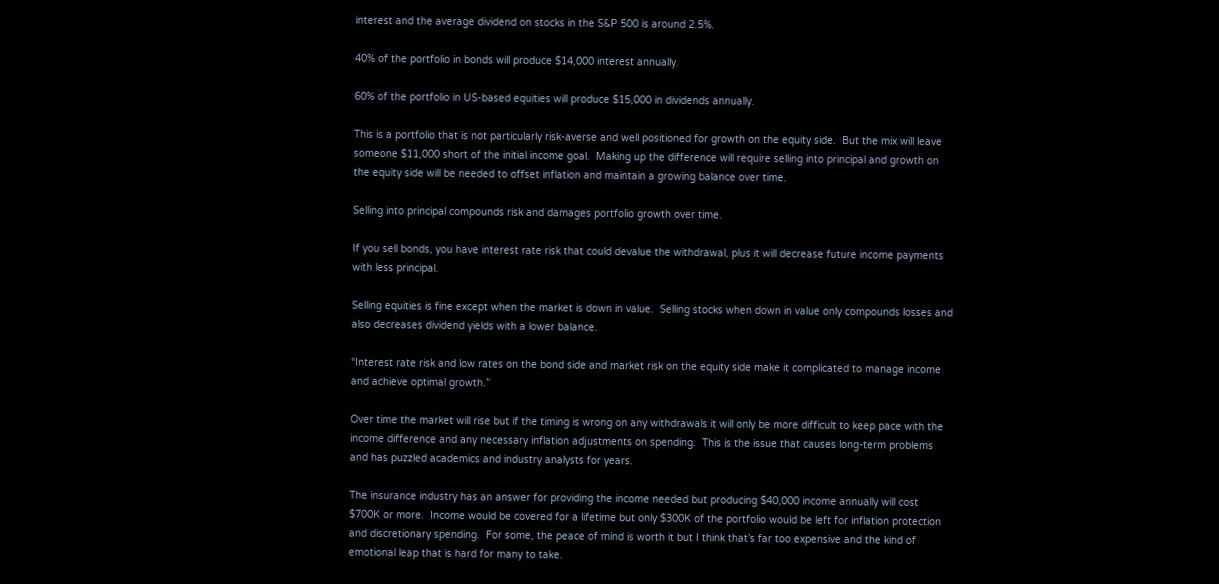interest and the average dividend on stocks in the S&P 500 is around 2.5%.

40% of the portfolio in bonds will produce $14,000 interest annually.

60% of the portfolio in US-based equities will produce $15,000 in dividends annually.

This is a portfolio that is not particularly risk-averse and well positioned for growth on the equity side.  But the mix will leave someone $11,000 short of the initial income goal.  Making up the difference will require selling into principal and growth on the equity side will be needed to offset inflation and maintain a growing balance over time.

Selling into principal compounds risk and damages portfolio growth over time.

If you sell bonds, you have interest rate risk that could devalue the withdrawal, plus it will decrease future income payments with less principal.

Selling equities is fine except when the market is down in value.  Selling stocks when down in value only compounds losses and also decreases dividend yields with a lower balance.

“Interest rate risk and low rates on the bond side and market risk on the equity side make it complicated to manage income and achieve optimal growth.”

Over time the market will rise but if the timing is wrong on any withdrawals it will only be more difficult to keep pace with the income difference and any necessary inflation adjustments on spending.  This is the issue that causes long-term problems and has puzzled academics and industry analysts for years.

The insurance industry has an answer for providing the income needed but producing $40,000 income annually will cost $700K or more.  Income would be covered for a lifetime but only $300K of the portfolio would be left for inflation protection and discretionary spending.  For some, the peace of mind is worth it but I think that’s far too expensive and the kind of emotional leap that is hard for many to take.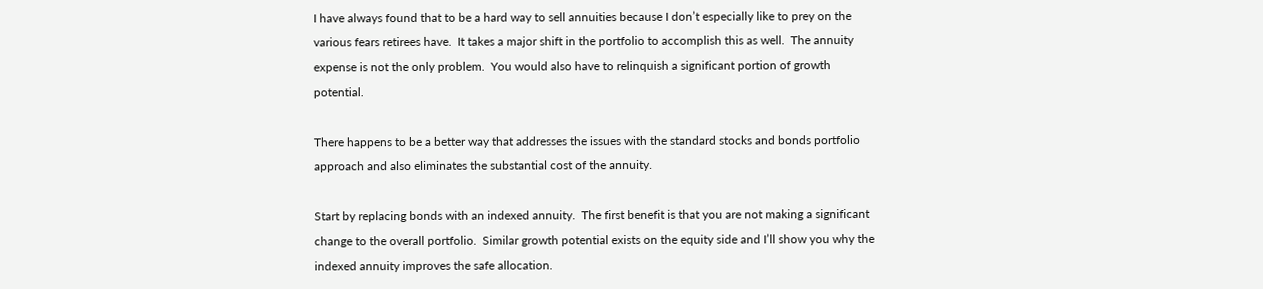I have always found that to be a hard way to sell annuities because I don’t especially like to prey on the various fears retirees have.  It takes a major shift in the portfolio to accomplish this as well.  The annuity expense is not the only problem.  You would also have to relinquish a significant portion of growth potential.

There happens to be a better way that addresses the issues with the standard stocks and bonds portfolio approach and also eliminates the substantial cost of the annuity.

Start by replacing bonds with an indexed annuity.  The first benefit is that you are not making a significant change to the overall portfolio.  Similar growth potential exists on the equity side and I’ll show you why the indexed annuity improves the safe allocation.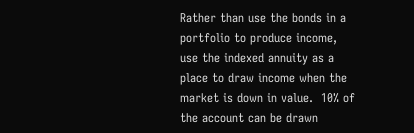Rather than use the bonds in a portfolio to produce income, use the indexed annuity as a place to draw income when the market is down in value.  10% of the account can be drawn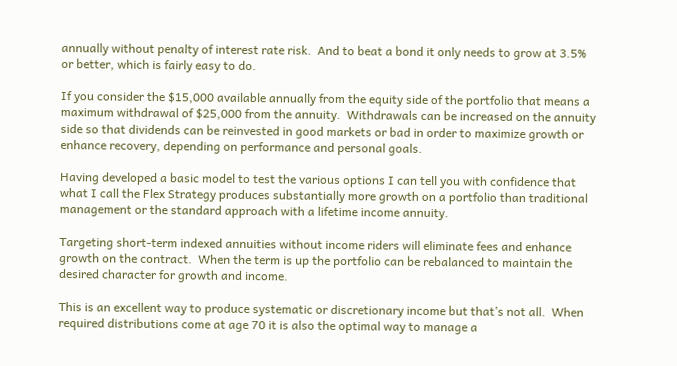annually without penalty of interest rate risk.  And to beat a bond it only needs to grow at 3.5% or better, which is fairly easy to do.

If you consider the $15,000 available annually from the equity side of the portfolio that means a maximum withdrawal of $25,000 from the annuity.  Withdrawals can be increased on the annuity side so that dividends can be reinvested in good markets or bad in order to maximize growth or enhance recovery, depending on performance and personal goals.

Having developed a basic model to test the various options I can tell you with confidence that what I call the Flex Strategy produces substantially more growth on a portfolio than traditional management or the standard approach with a lifetime income annuity.

Targeting short-term indexed annuities without income riders will eliminate fees and enhance growth on the contract.  When the term is up the portfolio can be rebalanced to maintain the desired character for growth and income.

This is an excellent way to produce systematic or discretionary income but that’s not all.  When required distributions come at age 70 it is also the optimal way to manage a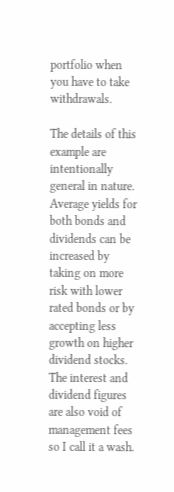portfolio when you have to take withdrawals.

The details of this example are intentionally general in nature.  Average yields for both bonds and dividends can be increased by taking on more risk with lower rated bonds or by accepting less growth on higher dividend stocks.  The interest and dividend figures are also void of management fees so I call it a wash.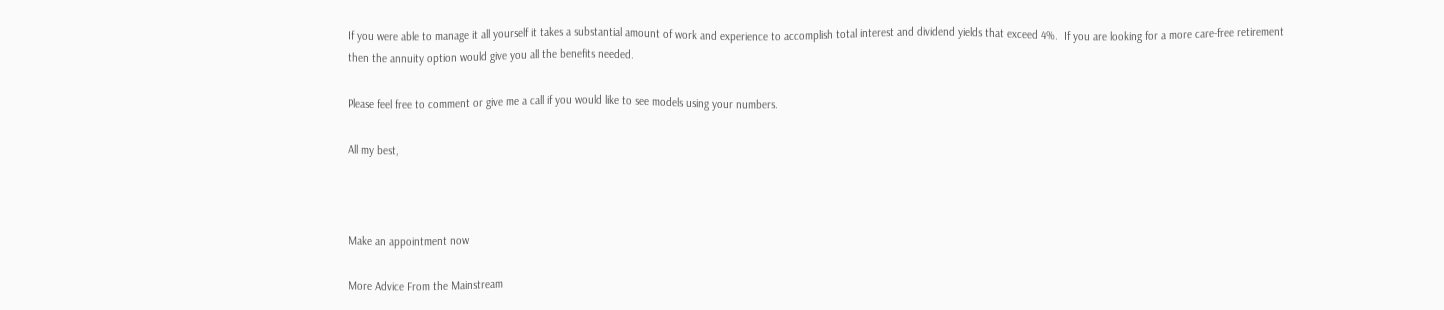If you were able to manage it all yourself it takes a substantial amount of work and experience to accomplish total interest and dividend yields that exceed 4%.  If you are looking for a more care-free retirement then the annuity option would give you all the benefits needed.

Please feel free to comment or give me a call if you would like to see models using your numbers.

All my best,



Make an appointment now

More Advice From the Mainstream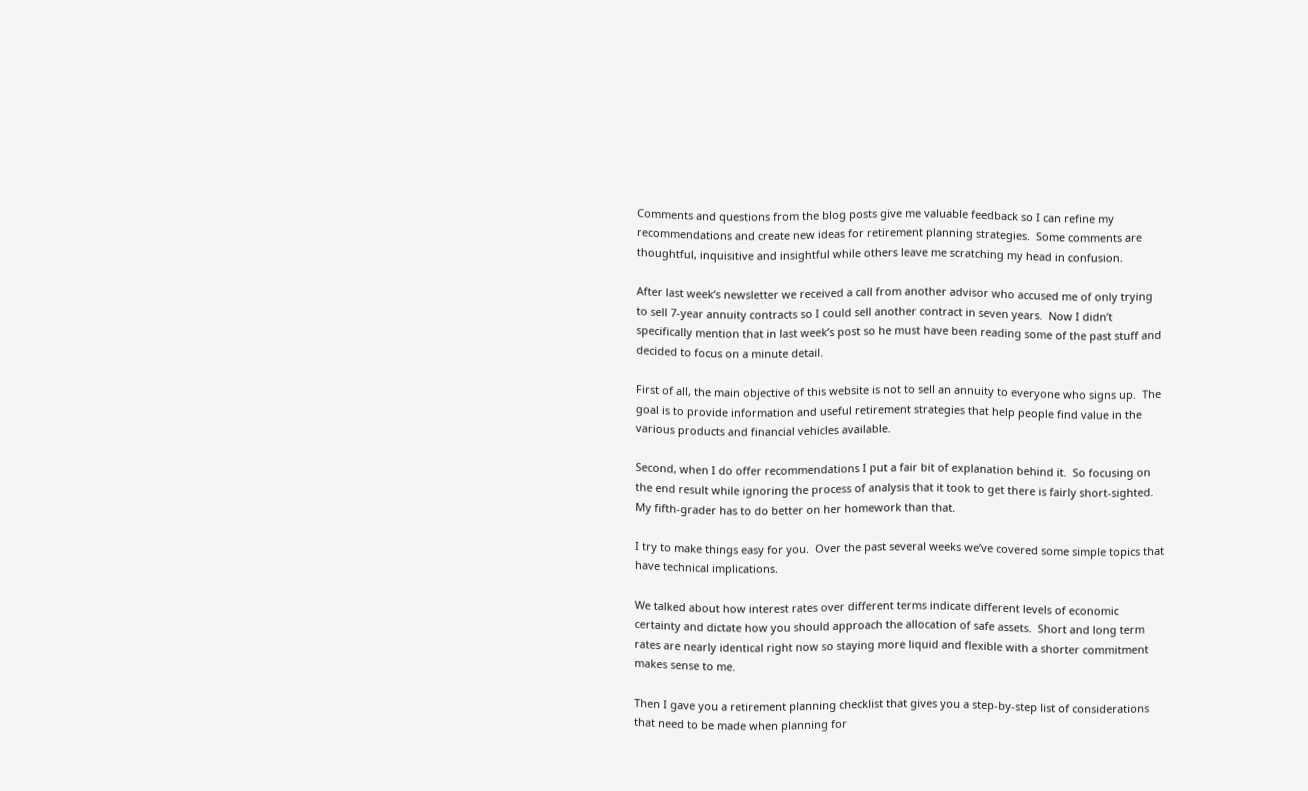Comments and questions from the blog posts give me valuable feedback so I can refine my recommendations and create new ideas for retirement planning strategies.  Some comments are thoughtful, inquisitive and insightful while others leave me scratching my head in confusion.

After last week’s newsletter we received a call from another advisor who accused me of only trying to sell 7-year annuity contracts so I could sell another contract in seven years.  Now I didn’t specifically mention that in last week’s post so he must have been reading some of the past stuff and decided to focus on a minute detail.

First of all, the main objective of this website is not to sell an annuity to everyone who signs up.  The goal is to provide information and useful retirement strategies that help people find value in the various products and financial vehicles available.

Second, when I do offer recommendations I put a fair bit of explanation behind it.  So focusing on the end result while ignoring the process of analysis that it took to get there is fairly short-sighted.  My fifth-grader has to do better on her homework than that.

I try to make things easy for you.  Over the past several weeks we’ve covered some simple topics that have technical implications.

We talked about how interest rates over different terms indicate different levels of economic certainty and dictate how you should approach the allocation of safe assets.  Short and long term rates are nearly identical right now so staying more liquid and flexible with a shorter commitment makes sense to me.

Then I gave you a retirement planning checklist that gives you a step-by-step list of considerations that need to be made when planning for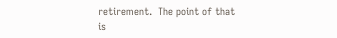retirement.  The point of that is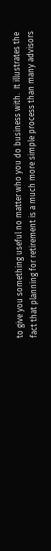to give you something useful no matter who you do business with.  It illustrates the fact that planning for retirement is a much more simple process than many advisors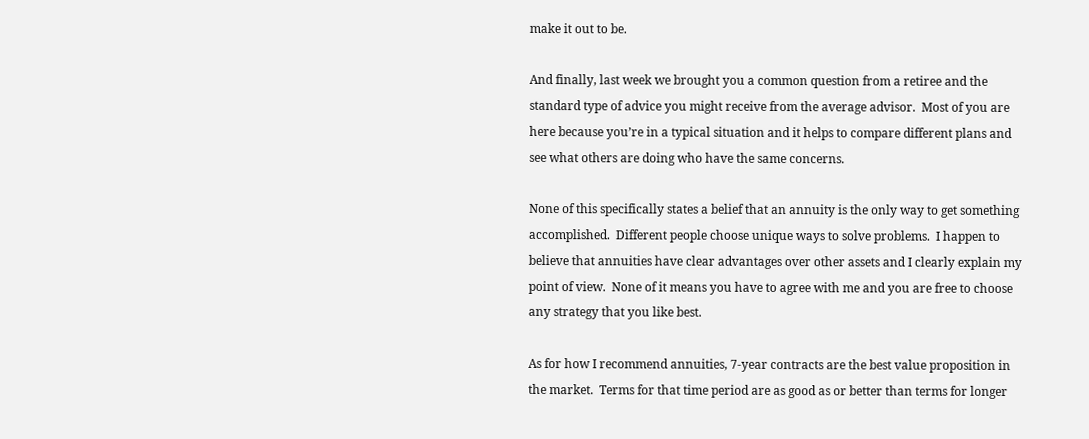make it out to be.

And finally, last week we brought you a common question from a retiree and the standard type of advice you might receive from the average advisor.  Most of you are here because you’re in a typical situation and it helps to compare different plans and see what others are doing who have the same concerns.

None of this specifically states a belief that an annuity is the only way to get something accomplished.  Different people choose unique ways to solve problems.  I happen to believe that annuities have clear advantages over other assets and I clearly explain my point of view.  None of it means you have to agree with me and you are free to choose any strategy that you like best.

As for how I recommend annuities, 7-year contracts are the best value proposition in the market.  Terms for that time period are as good as or better than terms for longer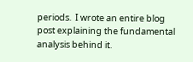periods.  I wrote an entire blog post explaining the fundamental analysis behind it.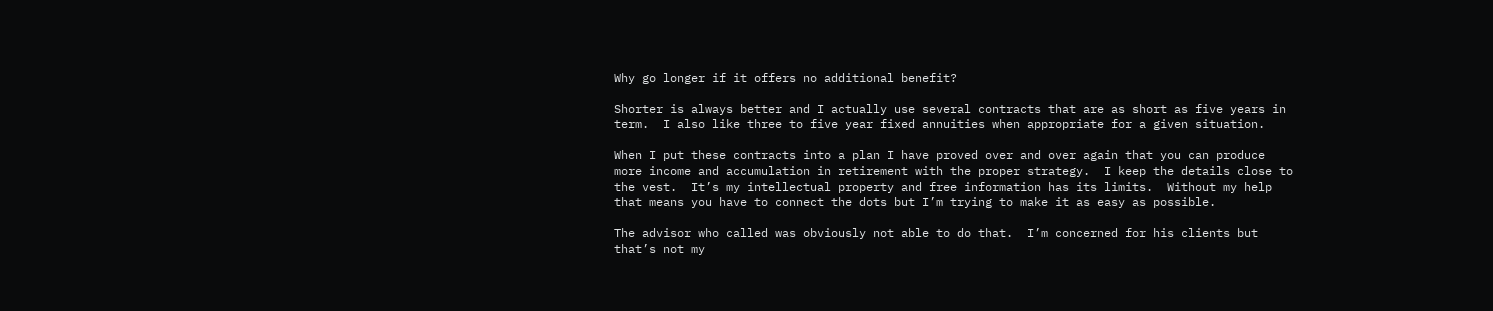Why go longer if it offers no additional benefit?

Shorter is always better and I actually use several contracts that are as short as five years in term.  I also like three to five year fixed annuities when appropriate for a given situation.

When I put these contracts into a plan I have proved over and over again that you can produce more income and accumulation in retirement with the proper strategy.  I keep the details close to the vest.  It’s my intellectual property and free information has its limits.  Without my help that means you have to connect the dots but I’m trying to make it as easy as possible.

The advisor who called was obviously not able to do that.  I’m concerned for his clients but that’s not my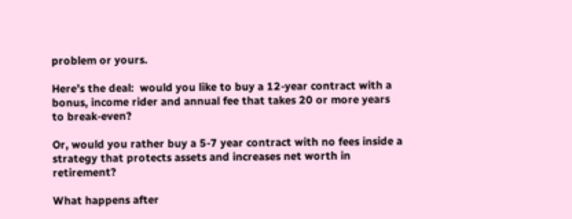problem or yours.

Here’s the deal:  would you like to buy a 12-year contract with a bonus, income rider and annual fee that takes 20 or more years to break-even?

Or, would you rather buy a 5-7 year contract with no fees inside a strategy that protects assets and increases net worth in retirement?

What happens after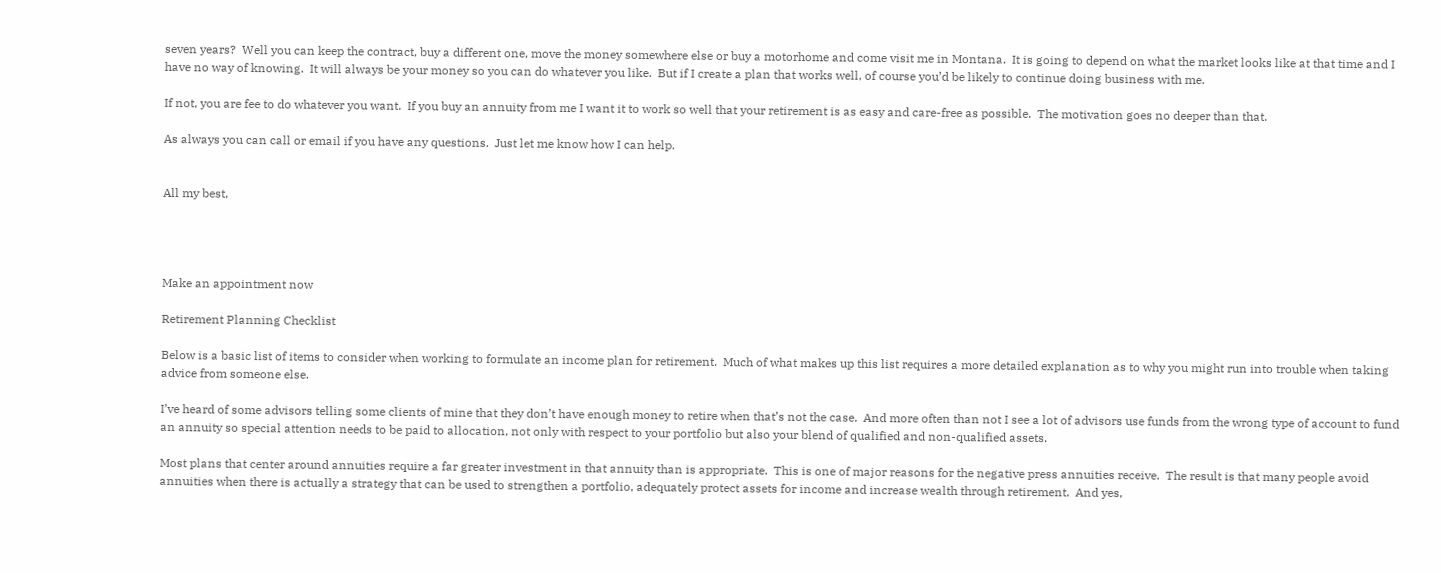seven years?  Well you can keep the contract, buy a different one, move the money somewhere else or buy a motorhome and come visit me in Montana.  It is going to depend on what the market looks like at that time and I have no way of knowing.  It will always be your money so you can do whatever you like.  But if I create a plan that works well, of course you’d be likely to continue doing business with me.

If not, you are fee to do whatever you want.  If you buy an annuity from me I want it to work so well that your retirement is as easy and care-free as possible.  The motivation goes no deeper than that.

As always you can call or email if you have any questions.  Just let me know how I can help.


All my best,




Make an appointment now

Retirement Planning Checklist

Below is a basic list of items to consider when working to formulate an income plan for retirement.  Much of what makes up this list requires a more detailed explanation as to why you might run into trouble when taking advice from someone else.

I’ve heard of some advisors telling some clients of mine that they don’t have enough money to retire when that’s not the case.  And more often than not I see a lot of advisors use funds from the wrong type of account to fund an annuity so special attention needs to be paid to allocation, not only with respect to your portfolio but also your blend of qualified and non-qualified assets.

Most plans that center around annuities require a far greater investment in that annuity than is appropriate.  This is one of major reasons for the negative press annuities receive.  The result is that many people avoid annuities when there is actually a strategy that can be used to strengthen a portfolio, adequately protect assets for income and increase wealth through retirement.  And yes,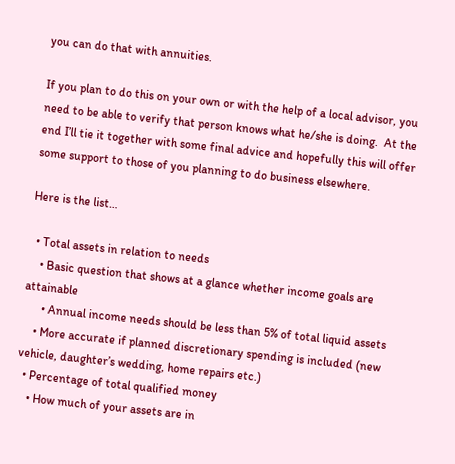you can do that with annuities.

If you plan to do this on your own or with the help of a local advisor, you need to be able to verify that person knows what he/she is doing.  At the end I’ll tie it together with some final advice and hopefully this will offer some support to those of you planning to do business elsewhere.

Here is the list…

  • Total assets in relation to needs
    • Basic question that shows at a glance whether income goals are attainable
      • Annual income needs should be less than 5% of total liquid assets
    • More accurate if planned discretionary spending is included (new vehicle, daughter’s wedding, home repairs etc.)
  • Percentage of total qualified money
    • How much of your assets are in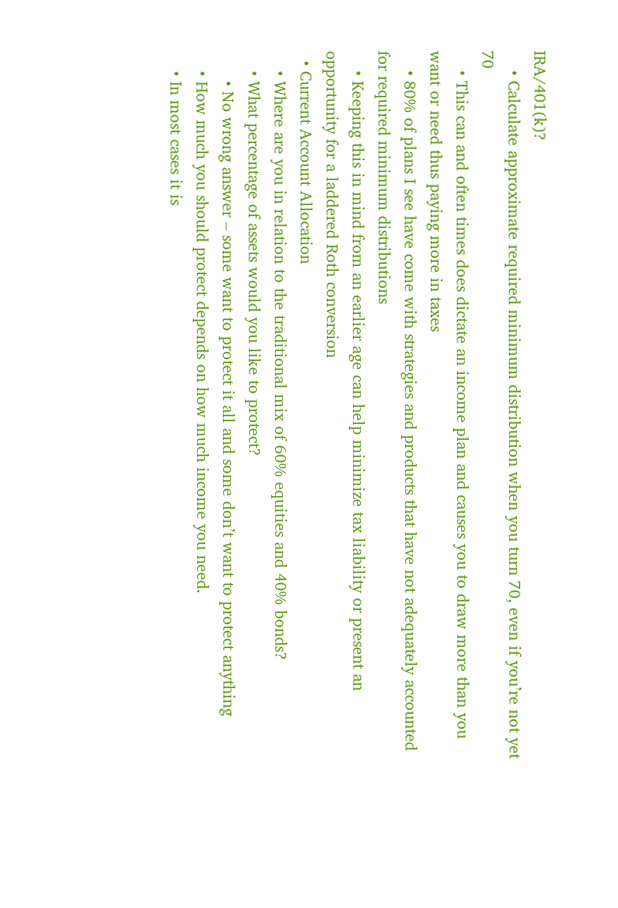IRA/401(k)?
    • Calculate approximate required minimum distribution when you turn 70, even if you’re not yet 70
    • This can and often times does dictate an income plan and causes you to draw more than you want or need thus paying more in taxes
    • 80% of plans I see have come with strategies and products that have not adequately accounted for required minimum distributions
    • Keeping this in mind from an earlier age can help minimize tax liability or present an opportunity for a laddered Roth conversion
  • Current Account Allocation
    • Where are you in relation to the traditional mix of 60% equities and 40% bonds?
    • What percentage of assets would you like to protect?
      • No wrong answer – some want to protect it all and some don’t want to protect anything
    • How much you should protect depends on how much income you need.
    • In most cases it is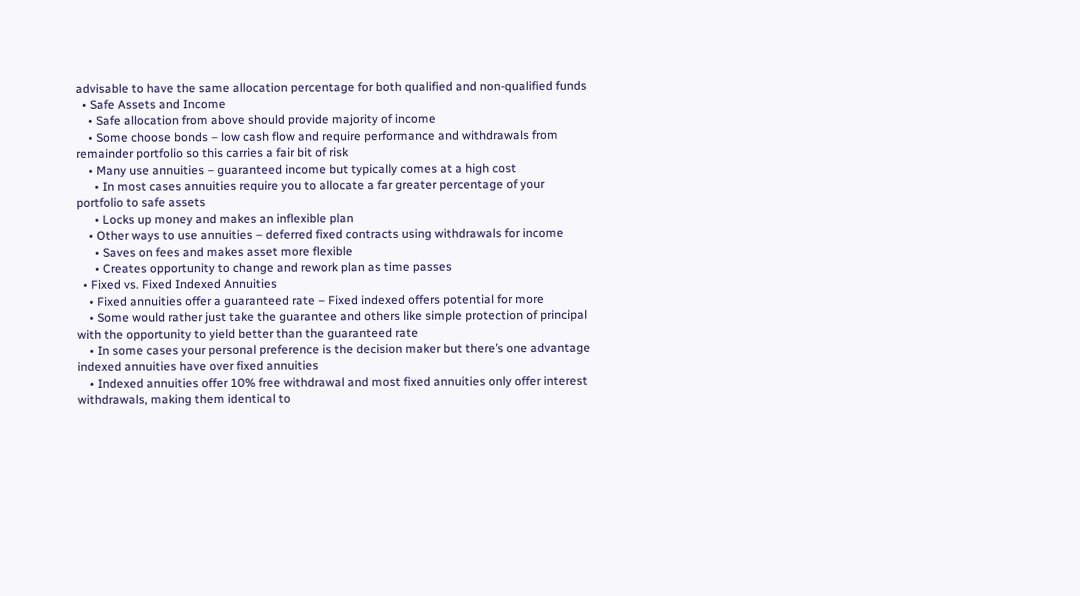advisable to have the same allocation percentage for both qualified and non-qualified funds
  • Safe Assets and Income
    • Safe allocation from above should provide majority of income
    • Some choose bonds – low cash flow and require performance and withdrawals from remainder portfolio so this carries a fair bit of risk
    • Many use annuities – guaranteed income but typically comes at a high cost
      • In most cases annuities require you to allocate a far greater percentage of your portfolio to safe assets
      • Locks up money and makes an inflexible plan
    • Other ways to use annuities – deferred fixed contracts using withdrawals for income
      • Saves on fees and makes asset more flexible
      • Creates opportunity to change and rework plan as time passes
  • Fixed vs. Fixed Indexed Annuities
    • Fixed annuities offer a guaranteed rate – Fixed indexed offers potential for more
    • Some would rather just take the guarantee and others like simple protection of principal with the opportunity to yield better than the guaranteed rate
    • In some cases your personal preference is the decision maker but there’s one advantage indexed annuities have over fixed annuities
    • Indexed annuities offer 10% free withdrawal and most fixed annuities only offer interest withdrawals, making them identical to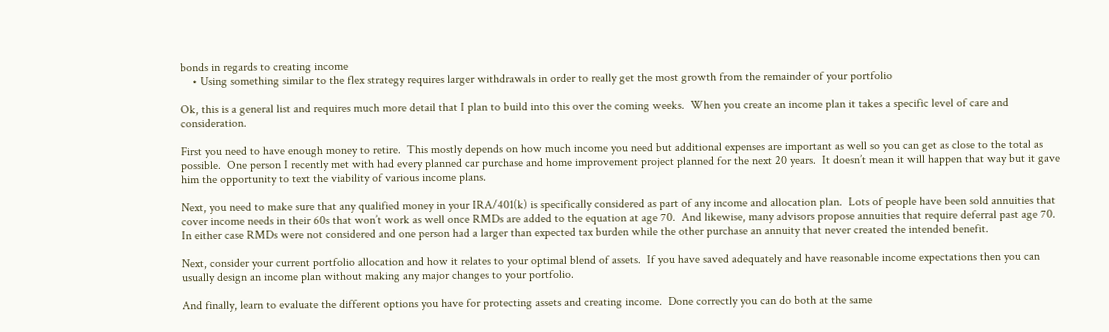bonds in regards to creating income
    • Using something similar to the flex strategy requires larger withdrawals in order to really get the most growth from the remainder of your portfolio

Ok, this is a general list and requires much more detail that I plan to build into this over the coming weeks.  When you create an income plan it takes a specific level of care and consideration.

First you need to have enough money to retire.  This mostly depends on how much income you need but additional expenses are important as well so you can get as close to the total as possible.  One person I recently met with had every planned car purchase and home improvement project planned for the next 20 years.  It doesn’t mean it will happen that way but it gave him the opportunity to text the viability of various income plans.

Next, you need to make sure that any qualified money in your IRA/401(k) is specifically considered as part of any income and allocation plan.  Lots of people have been sold annuities that cover income needs in their 60s that won’t work as well once RMDs are added to the equation at age 70.  And likewise, many advisors propose annuities that require deferral past age 70.  In either case RMDs were not considered and one person had a larger than expected tax burden while the other purchase an annuity that never created the intended benefit.

Next, consider your current portfolio allocation and how it relates to your optimal blend of assets.  If you have saved adequately and have reasonable income expectations then you can usually design an income plan without making any major changes to your portfolio.

And finally, learn to evaluate the different options you have for protecting assets and creating income.  Done correctly you can do both at the same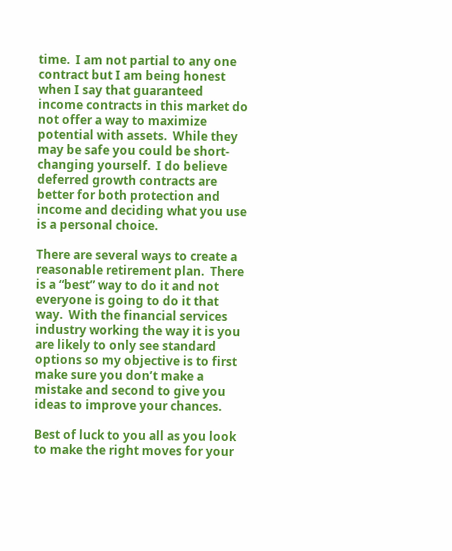time.  I am not partial to any one contract but I am being honest when I say that guaranteed income contracts in this market do not offer a way to maximize potential with assets.  While they may be safe you could be short-changing yourself.  I do believe deferred growth contracts are better for both protection and income and deciding what you use is a personal choice.

There are several ways to create a reasonable retirement plan.  There is a “best” way to do it and not everyone is going to do it that way.  With the financial services industry working the way it is you are likely to only see standard options so my objective is to first make sure you don’t make a mistake and second to give you ideas to improve your chances.

Best of luck to you all as you look to make the right moves for your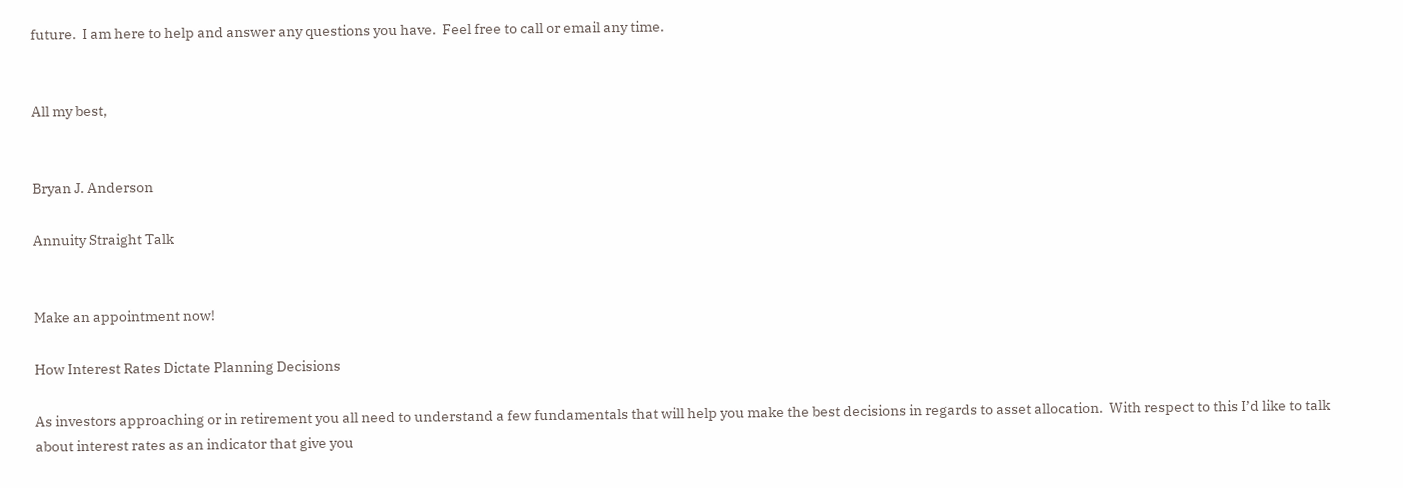future.  I am here to help and answer any questions you have.  Feel free to call or email any time.


All my best,


Bryan J. Anderson

Annuity Straight Talk


Make an appointment now!

How Interest Rates Dictate Planning Decisions

As investors approaching or in retirement you all need to understand a few fundamentals that will help you make the best decisions in regards to asset allocation.  With respect to this I’d like to talk about interest rates as an indicator that give you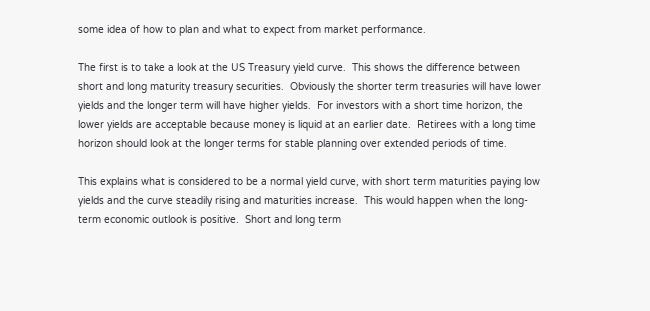some idea of how to plan and what to expect from market performance.

The first is to take a look at the US Treasury yield curve.  This shows the difference between short and long maturity treasury securities.  Obviously the shorter term treasuries will have lower yields and the longer term will have higher yields.  For investors with a short time horizon, the lower yields are acceptable because money is liquid at an earlier date.  Retirees with a long time horizon should look at the longer terms for stable planning over extended periods of time.

This explains what is considered to be a normal yield curve, with short term maturities paying low yields and the curve steadily rising and maturities increase.  This would happen when the long-term economic outlook is positive.  Short and long term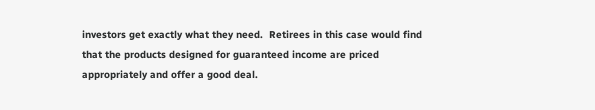investors get exactly what they need.  Retirees in this case would find that the products designed for guaranteed income are priced appropriately and offer a good deal.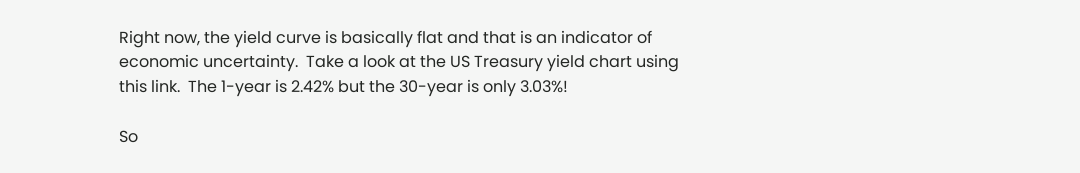Right now, the yield curve is basically flat and that is an indicator of economic uncertainty.  Take a look at the US Treasury yield chart using this link.  The 1-year is 2.42% but the 30-year is only 3.03%!

So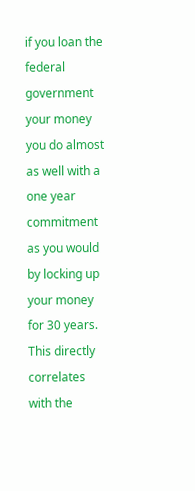if you loan the federal government your money you do almost as well with a one year commitment as you would by locking up your money for 30 years.  This directly correlates with the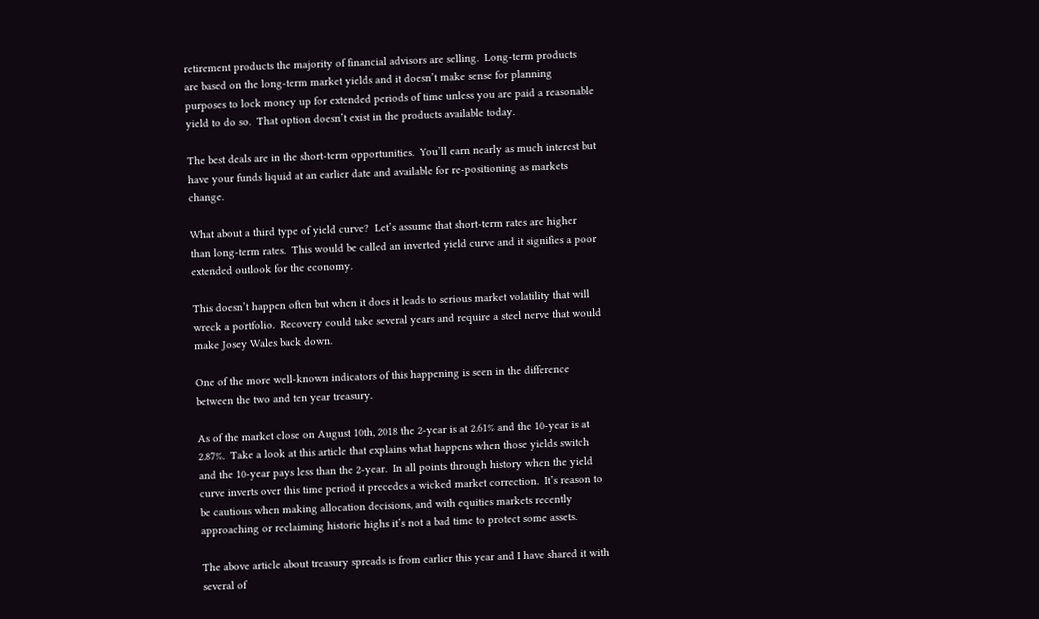retirement products the majority of financial advisors are selling.  Long-term products are based on the long-term market yields and it doesn’t make sense for planning purposes to lock money up for extended periods of time unless you are paid a reasonable yield to do so.  That option doesn’t exist in the products available today.

The best deals are in the short-term opportunities.  You’ll earn nearly as much interest but have your funds liquid at an earlier date and available for re-positioning as markets change.

What about a third type of yield curve?  Let’s assume that short-term rates are higher than long-term rates.  This would be called an inverted yield curve and it signifies a poor extended outlook for the economy.

This doesn’t happen often but when it does it leads to serious market volatility that will wreck a portfolio.  Recovery could take several years and require a steel nerve that would make Josey Wales back down.

One of the more well-known indicators of this happening is seen in the difference between the two and ten year treasury.

As of the market close on August 10th, 2018 the 2-year is at 2.61% and the 10-year is at 2.87%.  Take a look at this article that explains what happens when those yields switch and the 10-year pays less than the 2-year.  In all points through history when the yield curve inverts over this time period it precedes a wicked market correction.  It’s reason to be cautious when making allocation decisions, and with equities markets recently approaching or reclaiming historic highs it’s not a bad time to protect some assets.

The above article about treasury spreads is from earlier this year and I have shared it with several of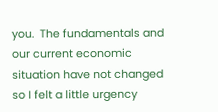you.  The fundamentals and our current economic situation have not changed so I felt a little urgency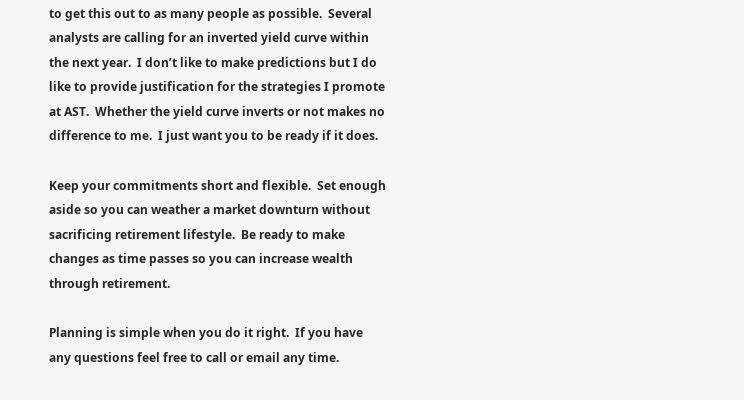to get this out to as many people as possible.  Several analysts are calling for an inverted yield curve within the next year.  I don’t like to make predictions but I do like to provide justification for the strategies I promote at AST.  Whether the yield curve inverts or not makes no difference to me.  I just want you to be ready if it does.

Keep your commitments short and flexible.  Set enough aside so you can weather a market downturn without sacrificing retirement lifestyle.  Be ready to make changes as time passes so you can increase wealth through retirement.

Planning is simple when you do it right.  If you have any questions feel free to call or email any time.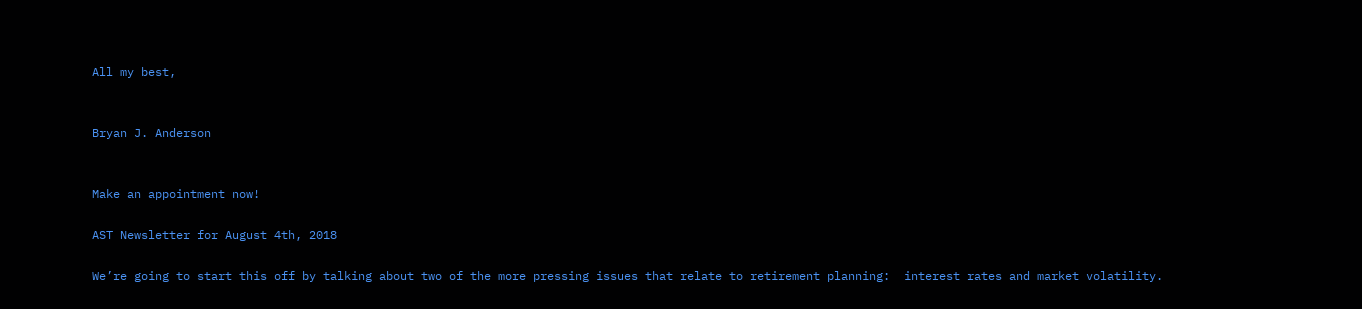All my best,


Bryan J. Anderson


Make an appointment now!

AST Newsletter for August 4th, 2018

We’re going to start this off by talking about two of the more pressing issues that relate to retirement planning:  interest rates and market volatility.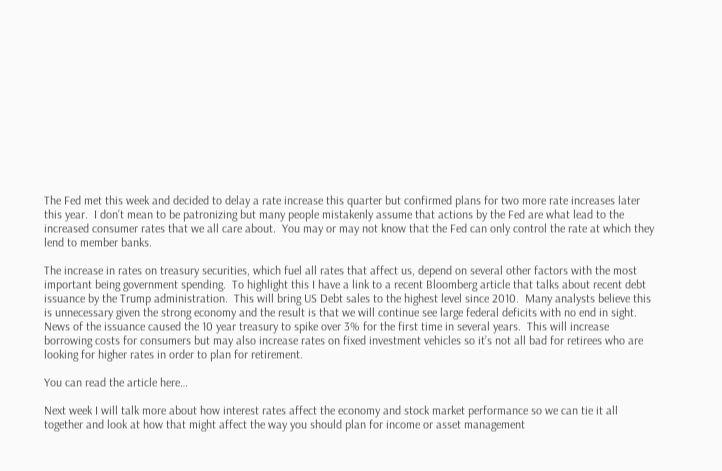The Fed met this week and decided to delay a rate increase this quarter but confirmed plans for two more rate increases later this year.  I don’t mean to be patronizing but many people mistakenly assume that actions by the Fed are what lead to the increased consumer rates that we all care about.  You may or may not know that the Fed can only control the rate at which they lend to member banks.

The increase in rates on treasury securities, which fuel all rates that affect us, depend on several other factors with the most important being government spending.  To highlight this I have a link to a recent Bloomberg article that talks about recent debt issuance by the Trump administration.  This will bring US Debt sales to the highest level since 2010.  Many analysts believe this is unnecessary given the strong economy and the result is that we will continue see large federal deficits with no end in sight.  News of the issuance caused the 10 year treasury to spike over 3% for the first time in several years.  This will increase borrowing costs for consumers but may also increase rates on fixed investment vehicles so it’s not all bad for retirees who are looking for higher rates in order to plan for retirement.

You can read the article here…

Next week I will talk more about how interest rates affect the economy and stock market performance so we can tie it all together and look at how that might affect the way you should plan for income or asset management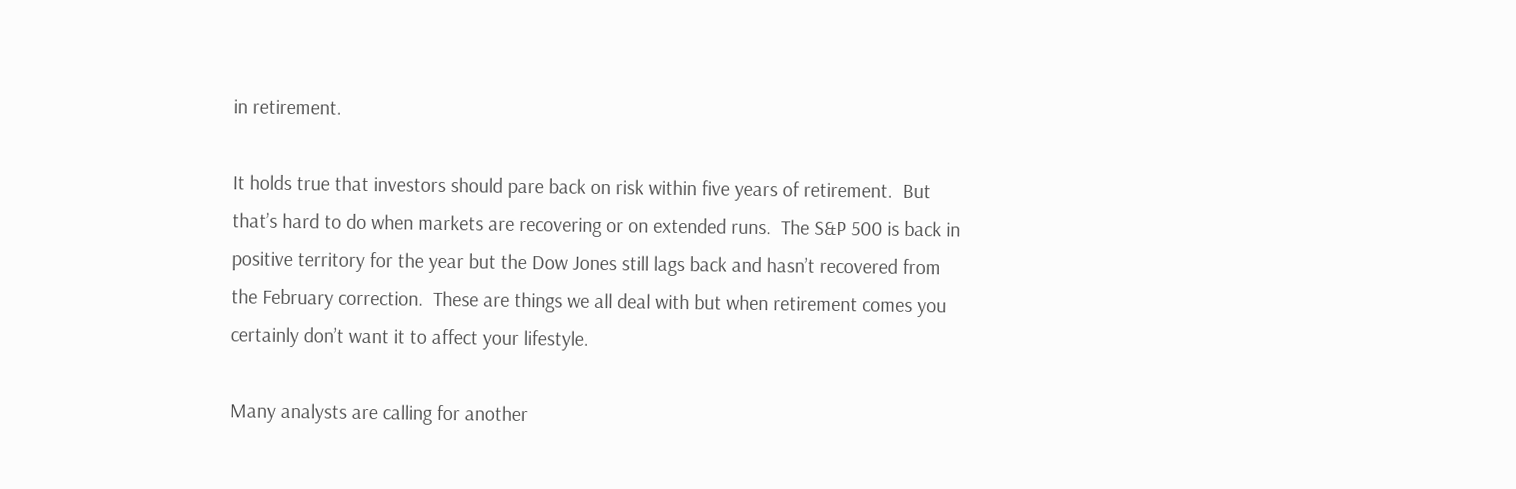in retirement.

It holds true that investors should pare back on risk within five years of retirement.  But that’s hard to do when markets are recovering or on extended runs.  The S&P 500 is back in positive territory for the year but the Dow Jones still lags back and hasn’t recovered from the February correction.  These are things we all deal with but when retirement comes you certainly don’t want it to affect your lifestyle.

Many analysts are calling for another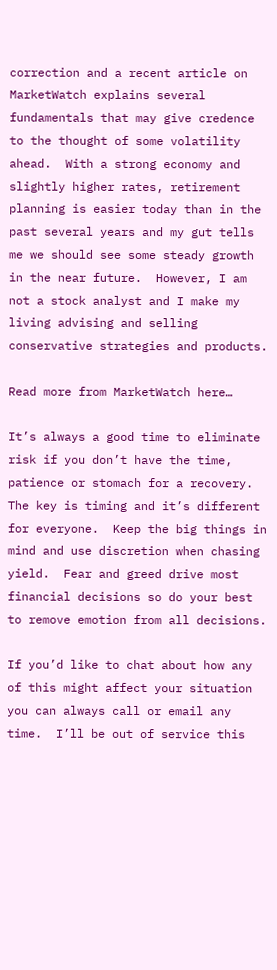correction and a recent article on MarketWatch explains several fundamentals that may give credence to the thought of some volatility ahead.  With a strong economy and slightly higher rates, retirement planning is easier today than in the past several years and my gut tells me we should see some steady growth in the near future.  However, I am not a stock analyst and I make my living advising and selling conservative strategies and products.

Read more from MarketWatch here…

It’s always a good time to eliminate risk if you don’t have the time, patience or stomach for a recovery.  The key is timing and it’s different for everyone.  Keep the big things in mind and use discretion when chasing yield.  Fear and greed drive most financial decisions so do your best to remove emotion from all decisions.

If you’d like to chat about how any of this might affect your situation you can always call or email any time.  I’ll be out of service this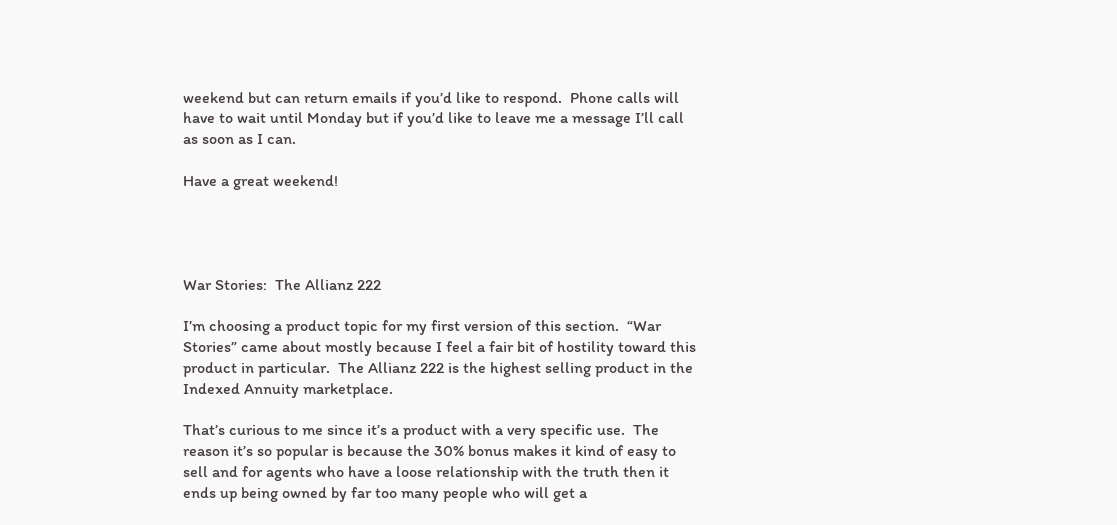weekend but can return emails if you’d like to respond.  Phone calls will have to wait until Monday but if you’d like to leave me a message I’ll call as soon as I can.

Have a great weekend!




War Stories:  The Allianz 222

I’m choosing a product topic for my first version of this section.  “War Stories” came about mostly because I feel a fair bit of hostility toward this product in particular.  The Allianz 222 is the highest selling product in the Indexed Annuity marketplace.

That’s curious to me since it’s a product with a very specific use.  The reason it’s so popular is because the 30% bonus makes it kind of easy to sell and for agents who have a loose relationship with the truth then it ends up being owned by far too many people who will get a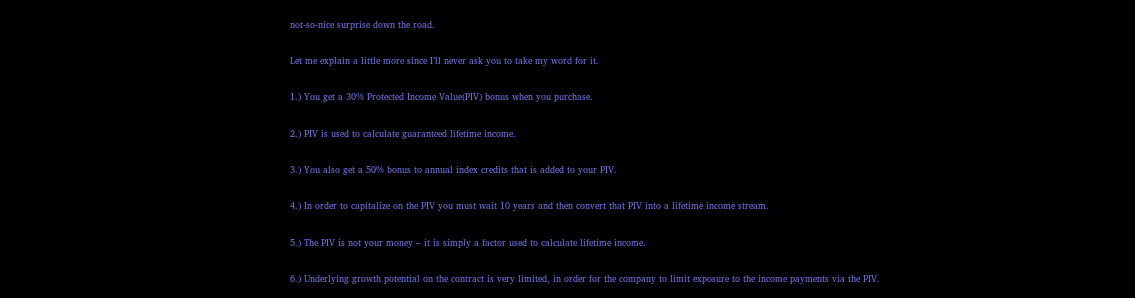not-so-nice surprise down the road.

Let me explain a little more since I’ll never ask you to take my word for it.

1.) You get a 30% Protected Income Value(PIV) bonus when you purchase.

2.) PIV is used to calculate guaranteed lifetime income.

3.) You also get a 50% bonus to annual index credits that is added to your PIV.

4.) In order to capitalize on the PIV you must wait 10 years and then convert that PIV into a lifetime income stream.

5.) The PIV is not your money – it is simply a factor used to calculate lifetime income.

6.) Underlying growth potential on the contract is very limited, in order for the company to limit exposure to the income payments via the PIV.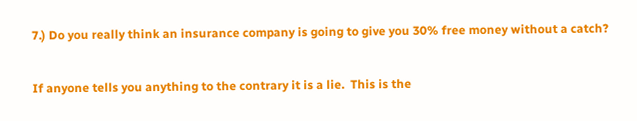7.) Do you really think an insurance company is going to give you 30% free money without a catch?

If anyone tells you anything to the contrary it is a lie.  This is the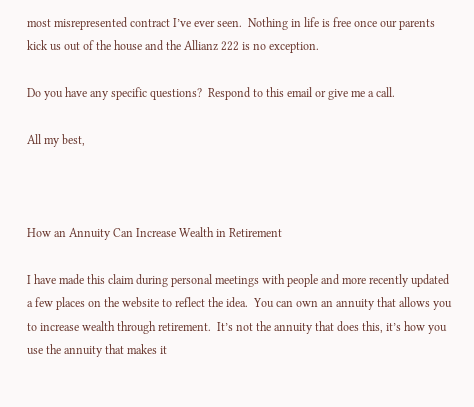most misrepresented contract I’ve ever seen.  Nothing in life is free once our parents kick us out of the house and the Allianz 222 is no exception.

Do you have any specific questions?  Respond to this email or give me a call.

All my best,



How an Annuity Can Increase Wealth in Retirement

I have made this claim during personal meetings with people and more recently updated a few places on the website to reflect the idea.  You can own an annuity that allows you to increase wealth through retirement.  It’s not the annuity that does this, it’s how you use the annuity that makes it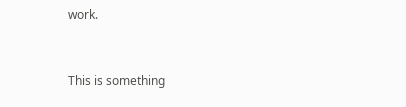work.


This is something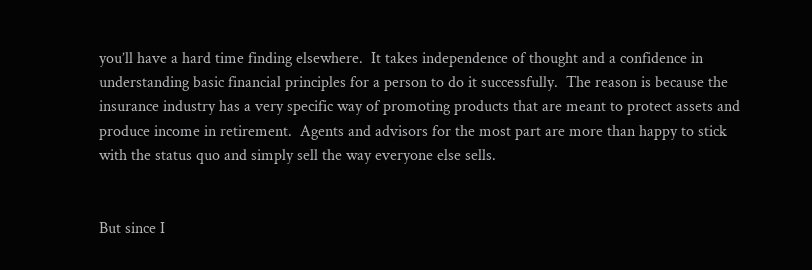you’ll have a hard time finding elsewhere.  It takes independence of thought and a confidence in understanding basic financial principles for a person to do it successfully.  The reason is because the insurance industry has a very specific way of promoting products that are meant to protect assets and produce income in retirement.  Agents and advisors for the most part are more than happy to stick with the status quo and simply sell the way everyone else sells.


But since I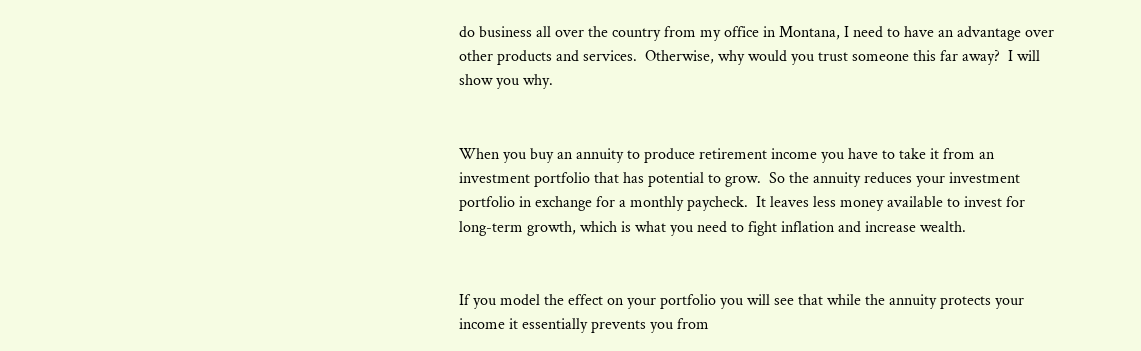do business all over the country from my office in Montana, I need to have an advantage over other products and services.  Otherwise, why would you trust someone this far away?  I will show you why.


When you buy an annuity to produce retirement income you have to take it from an investment portfolio that has potential to grow.  So the annuity reduces your investment portfolio in exchange for a monthly paycheck.  It leaves less money available to invest for long-term growth, which is what you need to fight inflation and increase wealth.


If you model the effect on your portfolio you will see that while the annuity protects your income it essentially prevents you from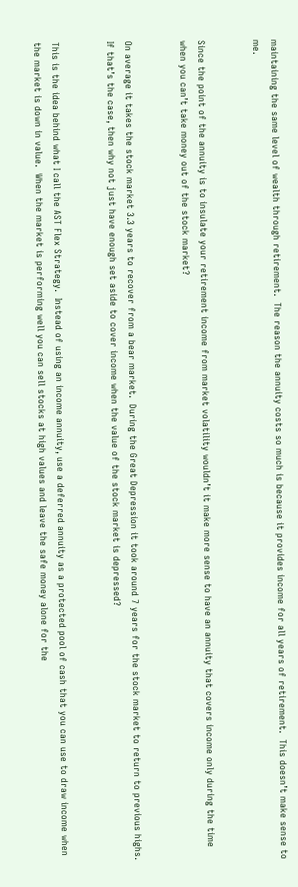maintaining the same level of wealth through retirement.  The reason the annuity costs so much is because it provides income for all years of retirement.  This doesn’t make sense to me.


Since the point of the annuity is to insulate your retirement income from market volatility wouldn’t it make more sense to have an annuity that covers income only during the time when you can’t take money out of the stock market?


On average it takes the stock market 3.3 years to recover from a bear market.  During the Great Depression it took around 7 years for the stock market to return to previous highs.  If that’s the case, then why not just have enough set aside to cover income when the value of the stock market is depressed?


This is the idea behind what I call the AST Flex Strategy.  Instead of using an income annuity, use a deferred annuity as a protected pool of cash that you can use to draw income when the market is down in value.  When the market is performing well you can sell stocks at high values and leave the safe money alone for the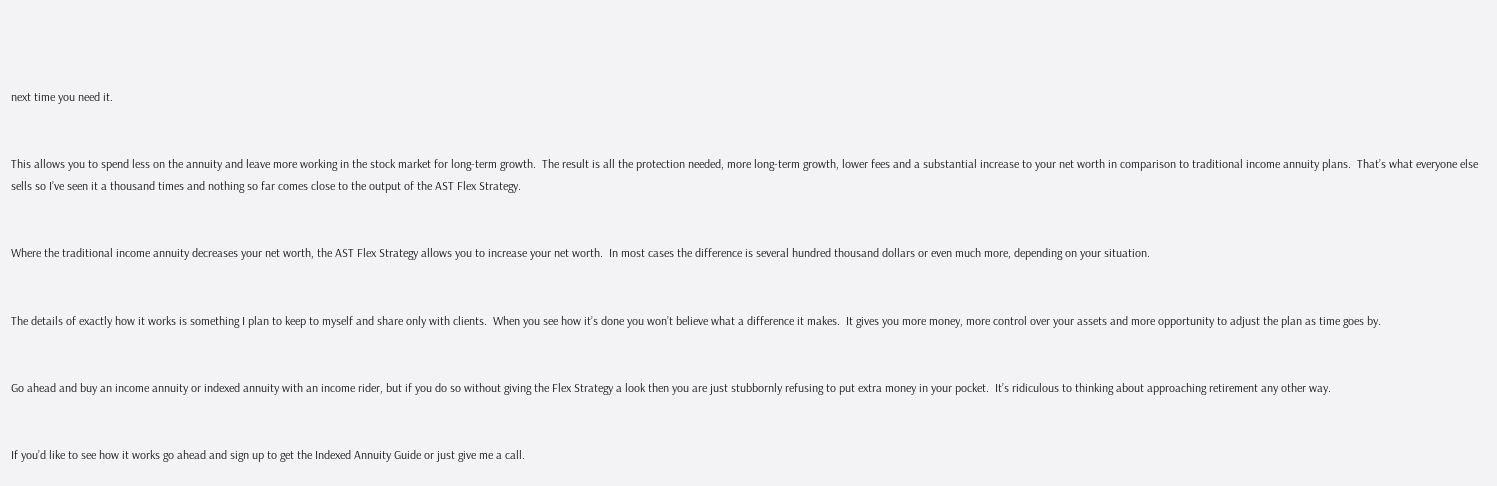next time you need it.


This allows you to spend less on the annuity and leave more working in the stock market for long-term growth.  The result is all the protection needed, more long-term growth, lower fees and a substantial increase to your net worth in comparison to traditional income annuity plans.  That’s what everyone else sells so I’ve seen it a thousand times and nothing so far comes close to the output of the AST Flex Strategy.


Where the traditional income annuity decreases your net worth, the AST Flex Strategy allows you to increase your net worth.  In most cases the difference is several hundred thousand dollars or even much more, depending on your situation.


The details of exactly how it works is something I plan to keep to myself and share only with clients.  When you see how it’s done you won’t believe what a difference it makes.  It gives you more money, more control over your assets and more opportunity to adjust the plan as time goes by.


Go ahead and buy an income annuity or indexed annuity with an income rider, but if you do so without giving the Flex Strategy a look then you are just stubbornly refusing to put extra money in your pocket.  It’s ridiculous to thinking about approaching retirement any other way.


If you’d like to see how it works go ahead and sign up to get the Indexed Annuity Guide or just give me a call.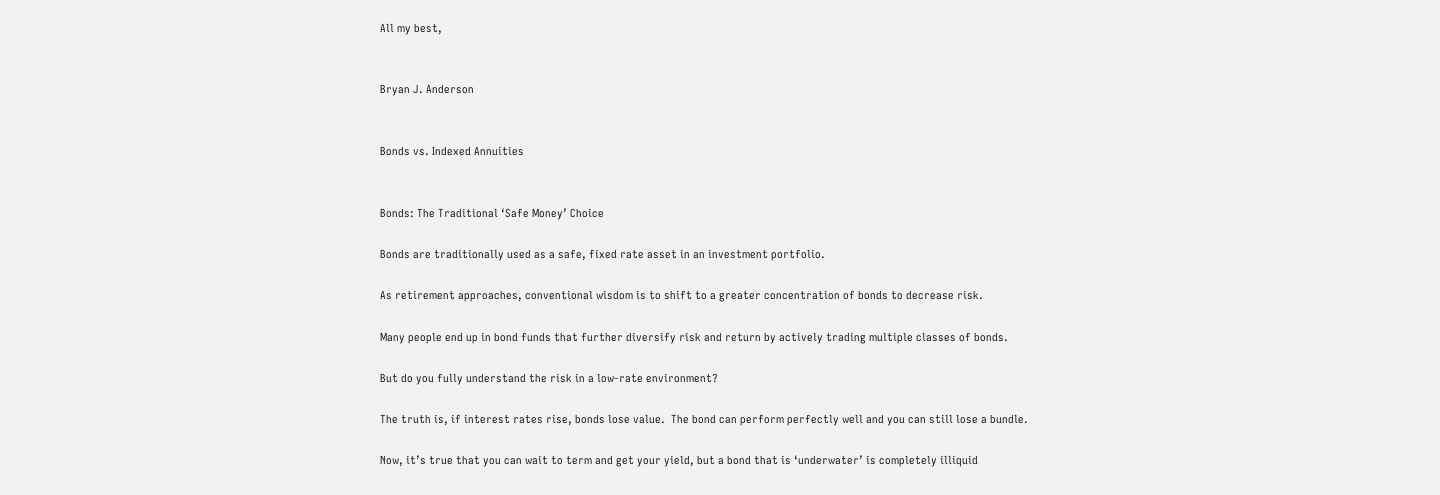All my best,


Bryan J. Anderson


Bonds vs. Indexed Annuities


Bonds: The Traditional ‘Safe Money’ Choice

Bonds are traditionally used as a safe, fixed rate asset in an investment portfolio.

As retirement approaches, conventional wisdom is to shift to a greater concentration of bonds to decrease risk.

Many people end up in bond funds that further diversify risk and return by actively trading multiple classes of bonds.

But do you fully understand the risk in a low-rate environment?

The truth is, if interest rates rise, bonds lose value.  The bond can perform perfectly well and you can still lose a bundle.

Now, it’s true that you can wait to term and get your yield, but a bond that is ‘underwater’ is completely illiquid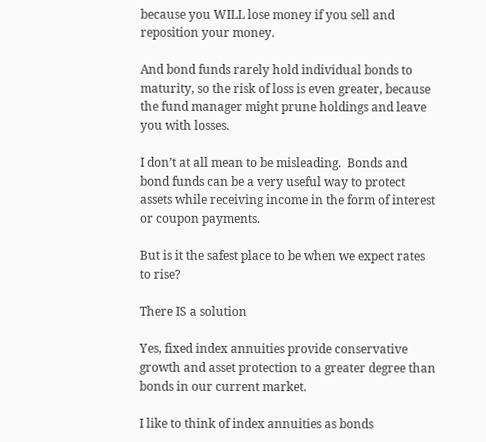because you WILL lose money if you sell and reposition your money.

And bond funds rarely hold individual bonds to maturity, so the risk of loss is even greater, because the fund manager might prune holdings and leave you with losses.

I don’t at all mean to be misleading.  Bonds and bond funds can be a very useful way to protect assets while receiving income in the form of interest or coupon payments.

But is it the safest place to be when we expect rates to rise?

There IS a solution

Yes, fixed index annuities provide conservative growth and asset protection to a greater degree than bonds in our current market.

I like to think of index annuities as bonds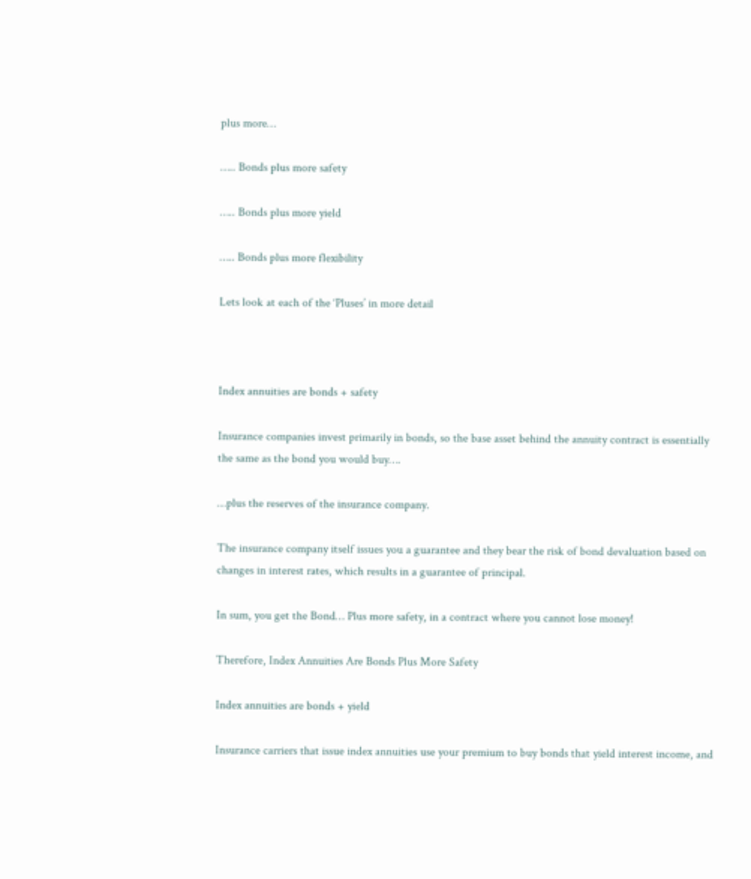plus more…

….. Bonds plus more safety

….. Bonds plus more yield

….. Bonds plus more flexibility

Lets look at each of the ‘Pluses’ in more detail



Index annuities are bonds + safety

Insurance companies invest primarily in bonds, so the base asset behind the annuity contract is essentially the same as the bond you would buy….

…plus the reserves of the insurance company.

The insurance company itself issues you a guarantee and they bear the risk of bond devaluation based on changes in interest rates, which results in a guarantee of principal.

In sum, you get the Bond… Plus more safety, in a contract where you cannot lose money!

Therefore, Index Annuities Are Bonds Plus More Safety

Index annuities are bonds + yield

Insurance carriers that issue index annuities use your premium to buy bonds that yield interest income, and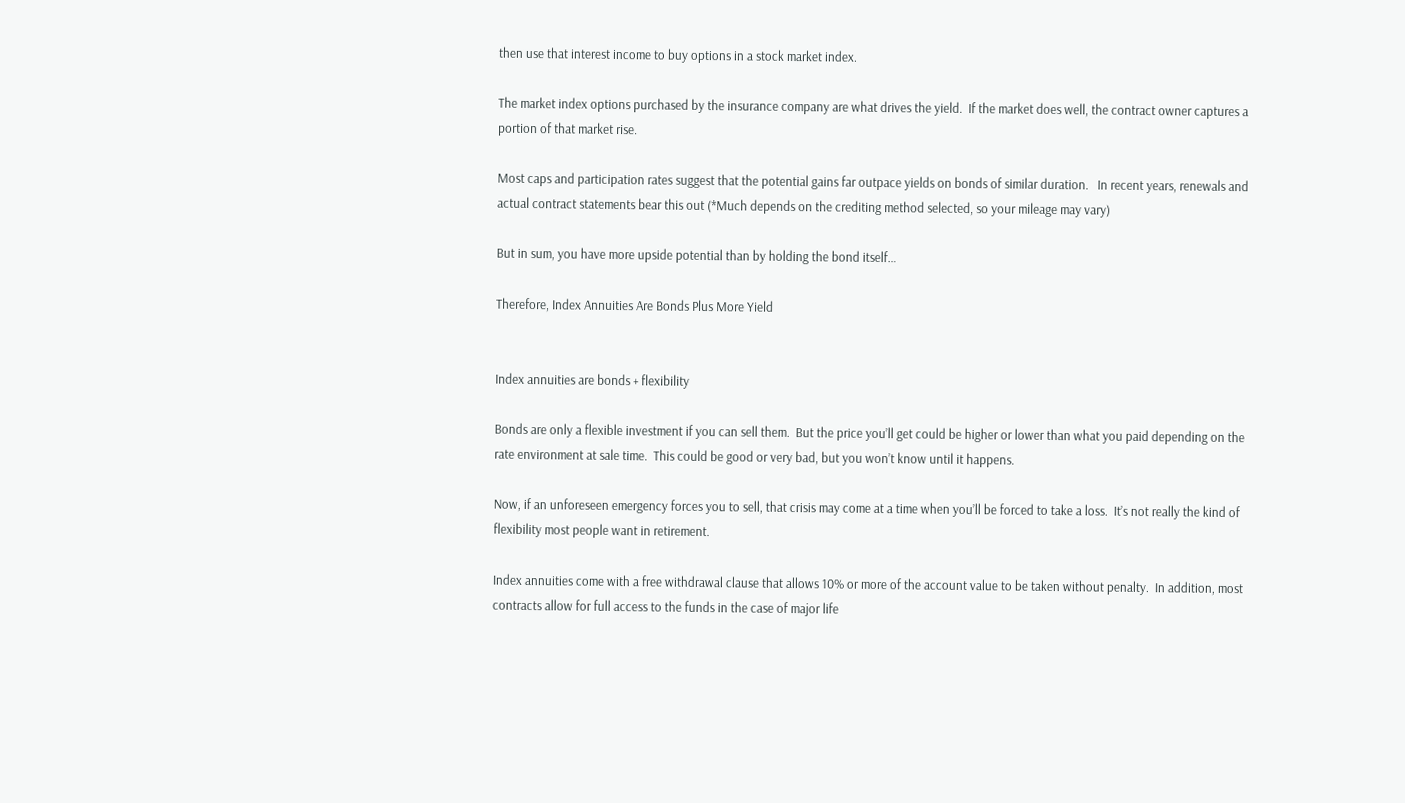then use that interest income to buy options in a stock market index.

The market index options purchased by the insurance company are what drives the yield.  If the market does well, the contract owner captures a portion of that market rise.

Most caps and participation rates suggest that the potential gains far outpace yields on bonds of similar duration.   In recent years, renewals and actual contract statements bear this out (*Much depends on the crediting method selected, so your mileage may vary)

But in sum, you have more upside potential than by holding the bond itself…

Therefore, Index Annuities Are Bonds Plus More Yield


Index annuities are bonds + flexibility

Bonds are only a flexible investment if you can sell them.  But the price you’ll get could be higher or lower than what you paid depending on the rate environment at sale time.  This could be good or very bad, but you won’t know until it happens.

Now, if an unforeseen emergency forces you to sell, that crisis may come at a time when you’ll be forced to take a loss.  It’s not really the kind of flexibility most people want in retirement.

Index annuities come with a free withdrawal clause that allows 10% or more of the account value to be taken without penalty.  In addition, most contracts allow for full access to the funds in the case of major life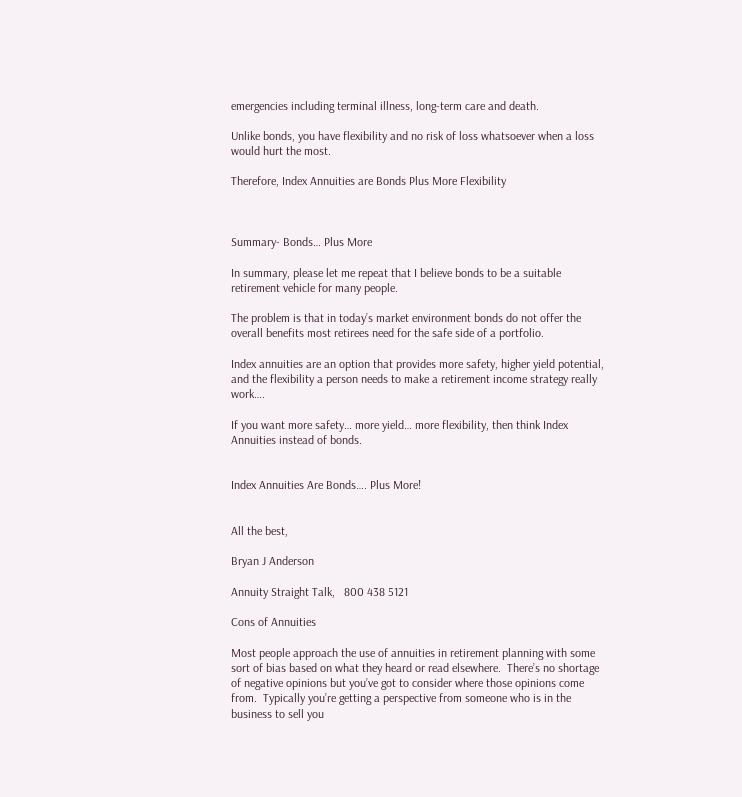emergencies including terminal illness, long-term care and death.

Unlike bonds, you have flexibility and no risk of loss whatsoever when a loss would hurt the most.

Therefore, Index Annuities are Bonds Plus More Flexibility



Summary- Bonds… Plus More

In summary, please let me repeat that I believe bonds to be a suitable retirement vehicle for many people.

The problem is that in today’s market environment bonds do not offer the overall benefits most retirees need for the safe side of a portfolio.

Index annuities are an option that provides more safety, higher yield potential, and the flexibility a person needs to make a retirement income strategy really work….

If you want more safety… more yield… more flexibility, then think Index Annuities instead of bonds.


Index Annuities Are Bonds…. Plus More!


All the best,

Bryan J Anderson

Annuity Straight Talk,   800 438 5121

Cons of Annuities

Most people approach the use of annuities in retirement planning with some sort of bias based on what they heard or read elsewhere.  There’s no shortage of negative opinions but you’ve got to consider where those opinions come from.  Typically you’re getting a perspective from someone who is in the business to sell you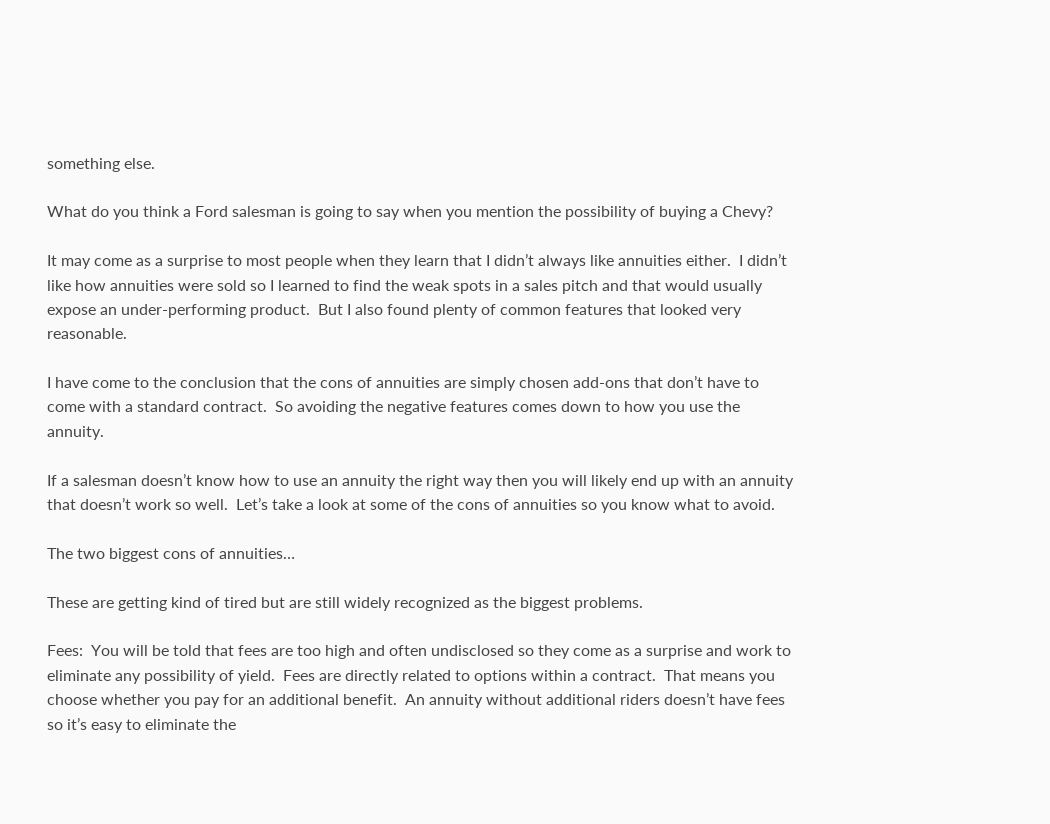something else.

What do you think a Ford salesman is going to say when you mention the possibility of buying a Chevy?

It may come as a surprise to most people when they learn that I didn’t always like annuities either.  I didn’t like how annuities were sold so I learned to find the weak spots in a sales pitch and that would usually expose an under-performing product.  But I also found plenty of common features that looked very reasonable.

I have come to the conclusion that the cons of annuities are simply chosen add-ons that don’t have to come with a standard contract.  So avoiding the negative features comes down to how you use the annuity.

If a salesman doesn’t know how to use an annuity the right way then you will likely end up with an annuity that doesn’t work so well.  Let’s take a look at some of the cons of annuities so you know what to avoid.

The two biggest cons of annuities…

These are getting kind of tired but are still widely recognized as the biggest problems.

Fees:  You will be told that fees are too high and often undisclosed so they come as a surprise and work to        eliminate any possibility of yield.  Fees are directly related to options within a contract.  That means you choose whether you pay for an additional benefit.  An annuity without additional riders doesn’t have fees so it’s easy to eliminate the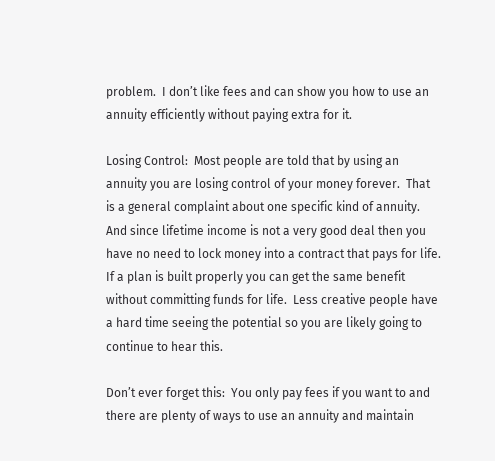problem.  I don’t like fees and can show you how to use an annuity efficiently without paying extra for it.

Losing Control:  Most people are told that by using an annuity you are losing control of your money forever.  That is a general complaint about one specific kind of annuity.  And since lifetime income is not a very good deal then you have no need to lock money into a contract that pays for life.  If a plan is built properly you can get the same benefit without committing funds for life.  Less creative people have a hard time seeing the potential so you are likely going to continue to hear this.

Don’t ever forget this:  You only pay fees if you want to and there are plenty of ways to use an annuity and maintain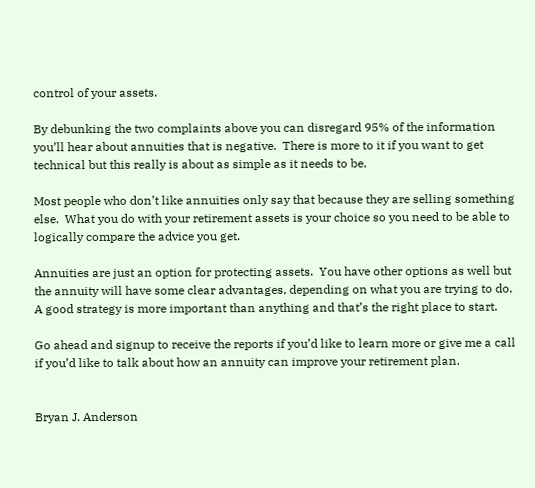control of your assets.

By debunking the two complaints above you can disregard 95% of the information you’ll hear about annuities that is negative.  There is more to it if you want to get technical but this really is about as simple as it needs to be.

Most people who don’t like annuities only say that because they are selling something else.  What you do with your retirement assets is your choice so you need to be able to logically compare the advice you get.

Annuities are just an option for protecting assets.  You have other options as well but the annuity will have some clear advantages, depending on what you are trying to do.  A good strategy is more important than anything and that’s the right place to start.

Go ahead and signup to receive the reports if you’d like to learn more or give me a call if you’d like to talk about how an annuity can improve your retirement plan.


Bryan J. Anderson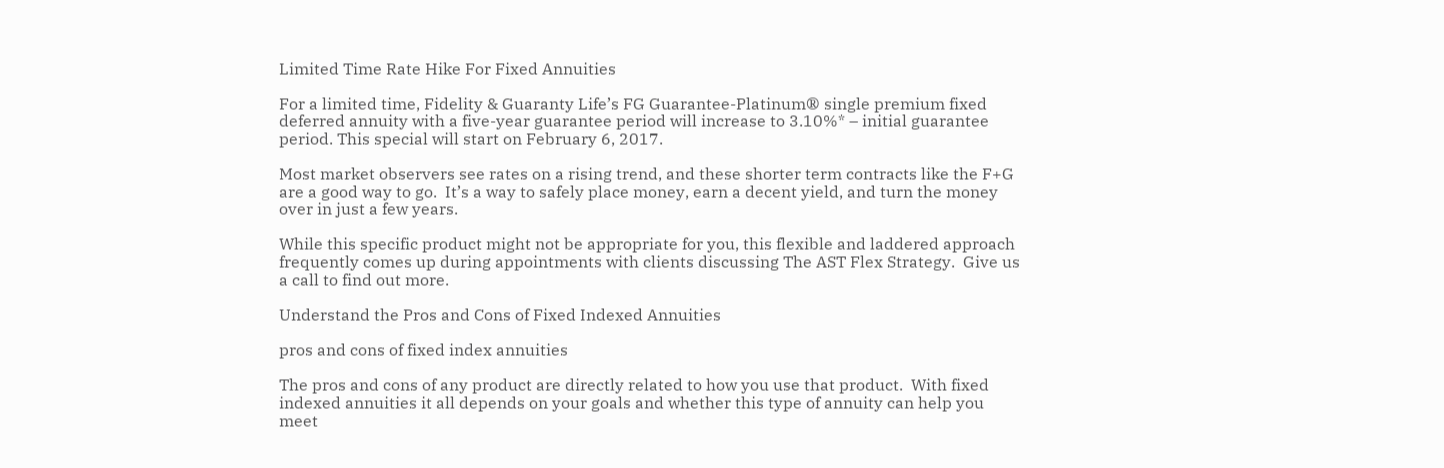Limited Time Rate Hike For Fixed Annuities

For a limited time, Fidelity & Guaranty Life’s FG Guarantee-Platinum® single premium fixed deferred annuity with a five-year guarantee period will increase to 3.10%* – initial guarantee period. This special will start on February 6, 2017.

Most market observers see rates on a rising trend, and these shorter term contracts like the F+G are a good way to go.  It’s a way to safely place money, earn a decent yield, and turn the money over in just a few years.

While this specific product might not be appropriate for you, this flexible and laddered approach frequently comes up during appointments with clients discussing The AST Flex Strategy.  Give us a call to find out more.

Understand the Pros and Cons of Fixed Indexed Annuities

pros and cons of fixed index annuities

The pros and cons of any product are directly related to how you use that product.  With fixed indexed annuities it all depends on your goals and whether this type of annuity can help you meet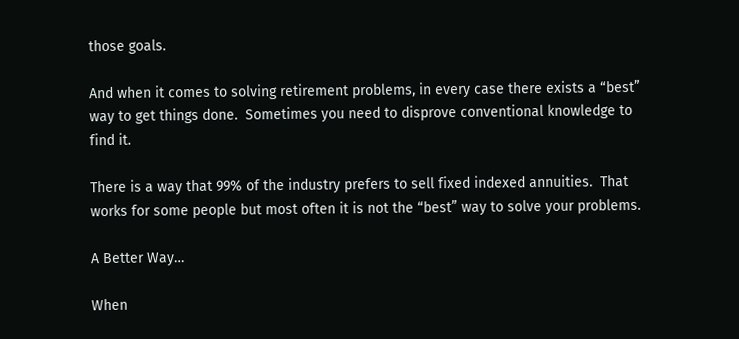those goals.

And when it comes to solving retirement problems, in every case there exists a “best” way to get things done.  Sometimes you need to disprove conventional knowledge to find it.

There is a way that 99% of the industry prefers to sell fixed indexed annuities.  That works for some people but most often it is not the “best” way to solve your problems.

A Better Way…

When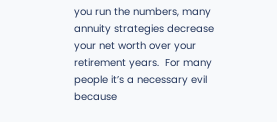you run the numbers, many annuity strategies decrease your net worth over your retirement years.  For many people it’s a necessary evil because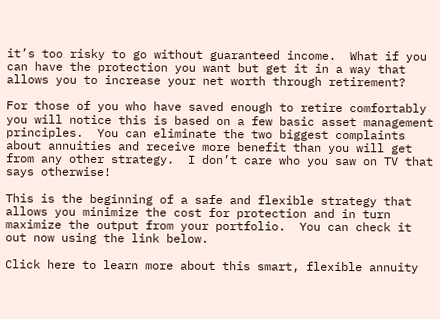it’s too risky to go without guaranteed income.  What if you can have the protection you want but get it in a way that allows you to increase your net worth through retirement?

For those of you who have saved enough to retire comfortably you will notice this is based on a few basic asset management principles.  You can eliminate the two biggest complaints about annuities and receive more benefit than you will get from any other strategy.  I don’t care who you saw on TV that says otherwise!

This is the beginning of a safe and flexible strategy that allows you minimize the cost for protection and in turn maximize the output from your portfolio.  You can check it out now using the link below.

Click here to learn more about this smart, flexible annuity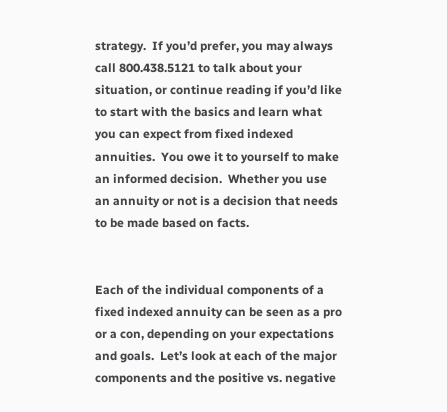strategy.  If you’d prefer, you may always call 800.438.5121 to talk about your situation, or continue reading if you’d like to start with the basics and learn what you can expect from fixed indexed annuities.  You owe it to yourself to make an informed decision.  Whether you use an annuity or not is a decision that needs to be made based on facts.


Each of the individual components of a fixed indexed annuity can be seen as a pro or a con, depending on your expectations and goals.  Let’s look at each of the major components and the positive vs. negative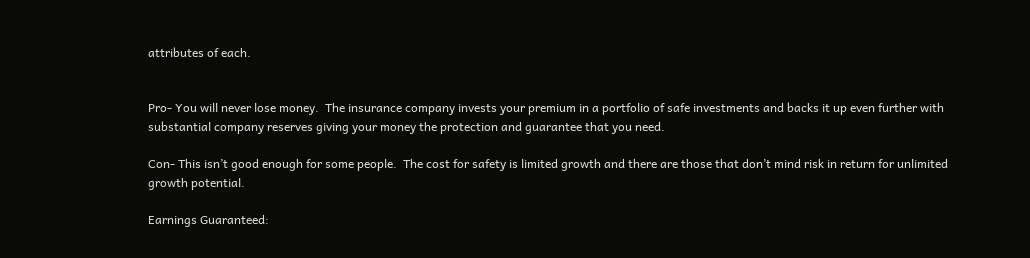attributes of each.


Pro- You will never lose money.  The insurance company invests your premium in a portfolio of safe investments and backs it up even further with substantial company reserves giving your money the protection and guarantee that you need.

Con- This isn’t good enough for some people.  The cost for safety is limited growth and there are those that don’t mind risk in return for unlimited growth potential.

Earnings Guaranteed: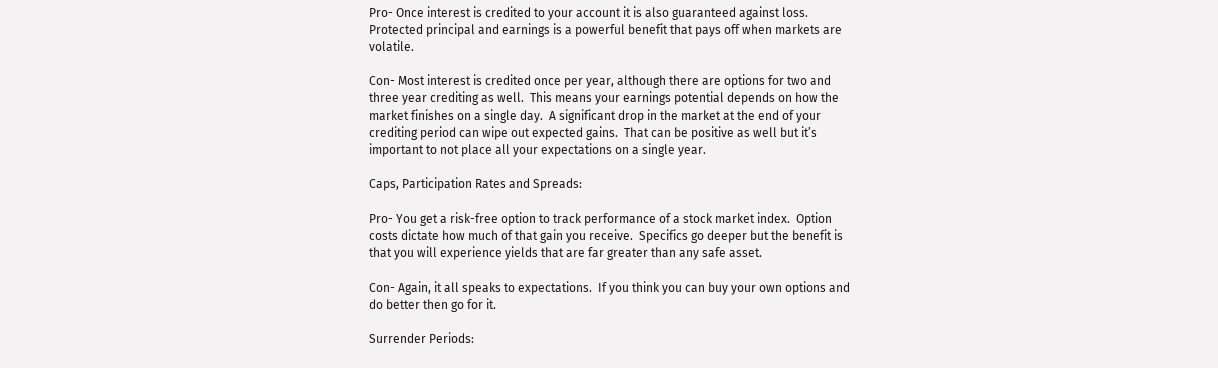Pro- Once interest is credited to your account it is also guaranteed against loss.  Protected principal and earnings is a powerful benefit that pays off when markets are volatile.

Con- Most interest is credited once per year, although there are options for two and three year crediting as well.  This means your earnings potential depends on how the market finishes on a single day.  A significant drop in the market at the end of your crediting period can wipe out expected gains.  That can be positive as well but it’s important to not place all your expectations on a single year.

Caps, Participation Rates and Spreads:

Pro- You get a risk-free option to track performance of a stock market index.  Option costs dictate how much of that gain you receive.  Specifics go deeper but the benefit is that you will experience yields that are far greater than any safe asset.

Con- Again, it all speaks to expectations.  If you think you can buy your own options and do better then go for it.

Surrender Periods: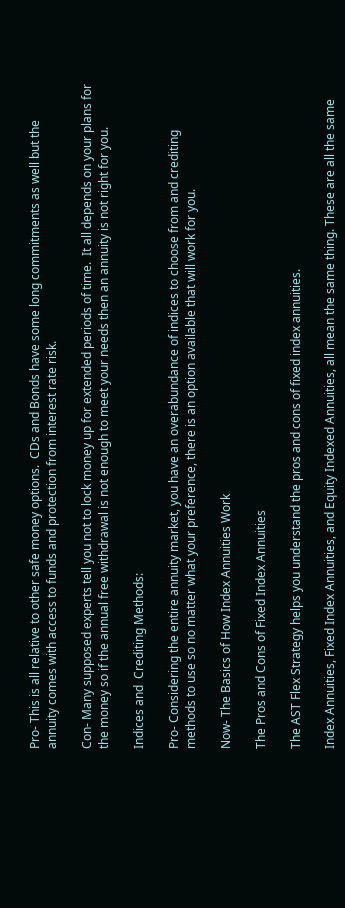Pro- This is all relative to other safe money options.  CDs and Bonds have some long commitments as well but the annuity comes with access to funds and protection from interest rate risk.

Con- Many supposed experts tell you not to lock money up for extended periods of time.  It all depends on your plans for the money so if the annual free withdrawal is not enough to meet your needs then an annuity is not right for you.

Indices and  Crediting Methods:

Pro- Considering the entire annuity market, you have an overabundance of indices to choose from and crediting methods to use so no matter what your preference, there is an option available that will work for you.

Now- The Basics of How Index Annuities Work

The Pros and Cons of Fixed Index Annuities

The AST Flex Strategy helps you understand the pros and cons of fixed index annuities.

Index Annuities, Fixed Index Annuities, and Equity Indexed Annuities, all mean the same thing. These are all the same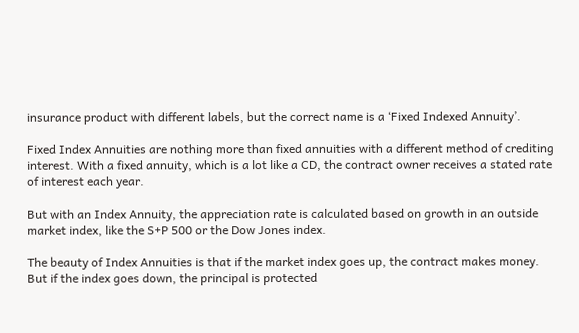insurance product with different labels, but the correct name is a ‘Fixed Indexed Annuity’.

Fixed Index Annuities are nothing more than fixed annuities with a different method of crediting interest. With a fixed annuity, which is a lot like a CD, the contract owner receives a stated rate of interest each year.

But with an Index Annuity, the appreciation rate is calculated based on growth in an outside market index, like the S+P 500 or the Dow Jones index.

The beauty of Index Annuities is that if the market index goes up, the contract makes money. But if the index goes down, the principal is protected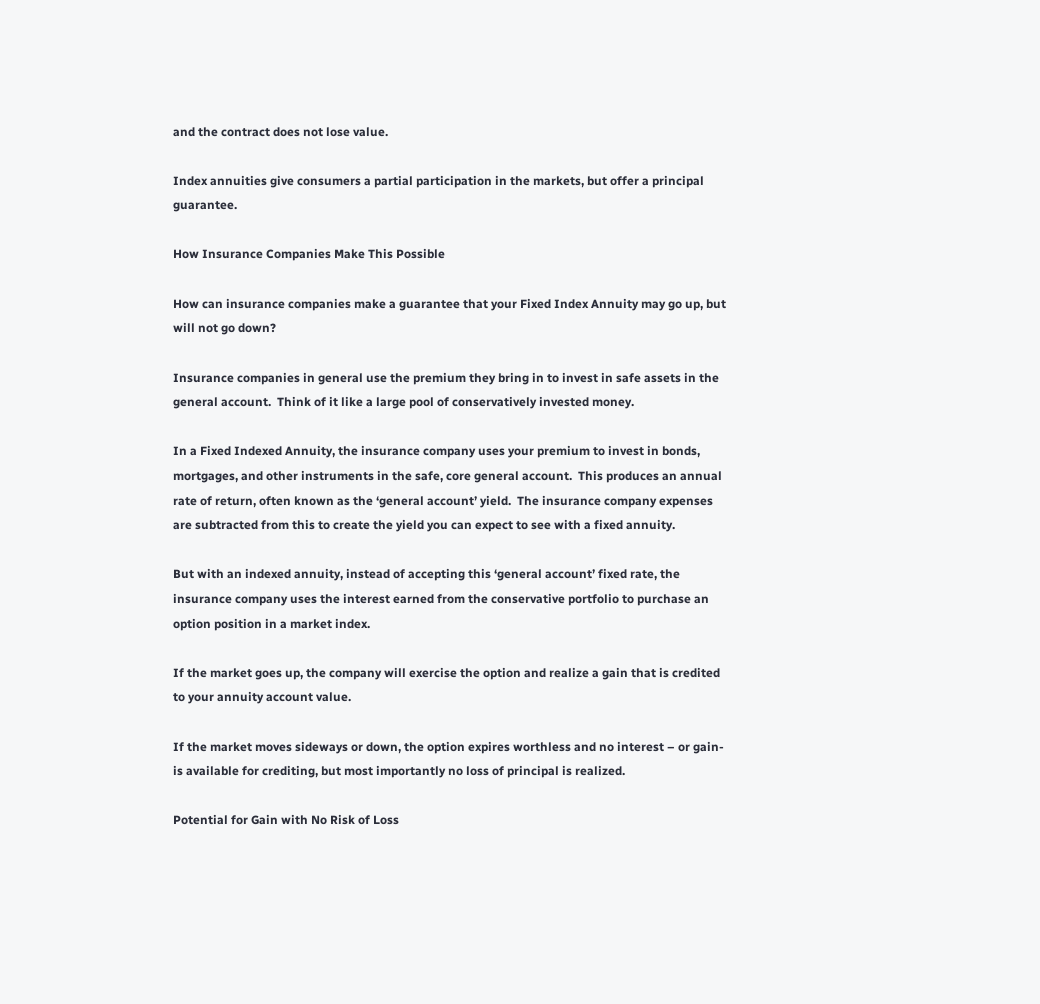and the contract does not lose value.

Index annuities give consumers a partial participation in the markets, but offer a principal guarantee.

How Insurance Companies Make This Possible

How can insurance companies make a guarantee that your Fixed Index Annuity may go up, but will not go down?

Insurance companies in general use the premium they bring in to invest in safe assets in the general account.  Think of it like a large pool of conservatively invested money.

In a Fixed Indexed Annuity, the insurance company uses your premium to invest in bonds, mortgages, and other instruments in the safe, core general account.  This produces an annual rate of return, often known as the ‘general account’ yield.  The insurance company expenses are subtracted from this to create the yield you can expect to see with a fixed annuity.

But with an indexed annuity, instead of accepting this ‘general account’ fixed rate, the insurance company uses the interest earned from the conservative portfolio to purchase an option position in a market index.

If the market goes up, the company will exercise the option and realize a gain that is credited to your annuity account value.

If the market moves sideways or down, the option expires worthless and no interest – or gain- is available for crediting, but most importantly no loss of principal is realized.

Potential for Gain with No Risk of Loss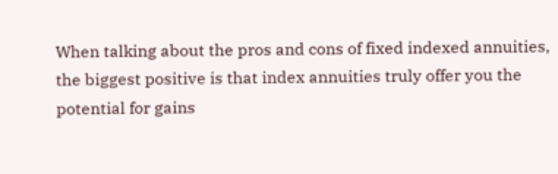When talking about the pros and cons of fixed indexed annuities, the biggest positive is that index annuities truly offer you the potential for gains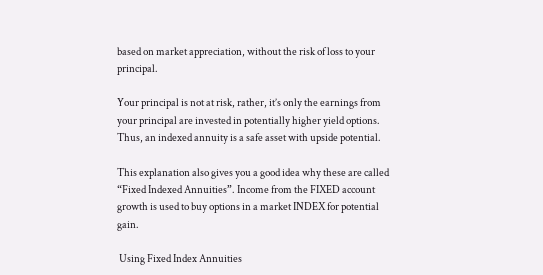based on market appreciation, without the risk of loss to your principal.

Your principal is not at risk, rather, it’s only the earnings from your principal are invested in potentially higher yield options. Thus, an indexed annuity is a safe asset with upside potential.

This explanation also gives you a good idea why these are called “Fixed Indexed Annuities”. Income from the FIXED account growth is used to buy options in a market INDEX for potential gain.

 Using Fixed Index Annuities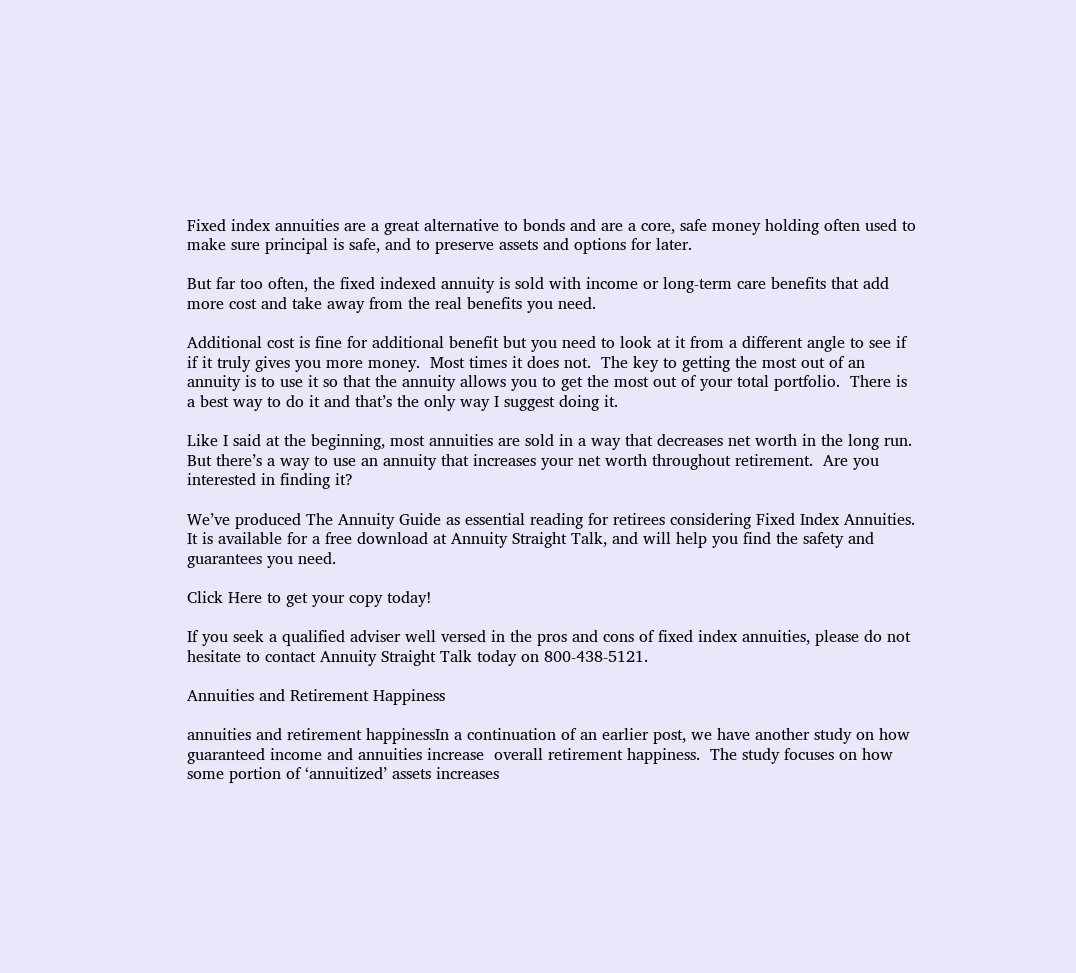Fixed index annuities are a great alternative to bonds and are a core, safe money holding often used to make sure principal is safe, and to preserve assets and options for later.

But far too often, the fixed indexed annuity is sold with income or long-term care benefits that add more cost and take away from the real benefits you need.

Additional cost is fine for additional benefit but you need to look at it from a different angle to see if if it truly gives you more money.  Most times it does not.  The key to getting the most out of an annuity is to use it so that the annuity allows you to get the most out of your total portfolio.  There is a best way to do it and that’s the only way I suggest doing it.

Like I said at the beginning, most annuities are sold in a way that decreases net worth in the long run.  But there’s a way to use an annuity that increases your net worth throughout retirement.  Are you interested in finding it?

We’ve produced The Annuity Guide as essential reading for retirees considering Fixed Index Annuities.  It is available for a free download at Annuity Straight Talk, and will help you find the safety and guarantees you need.

Click Here to get your copy today!

If you seek a qualified adviser well versed in the pros and cons of fixed index annuities, please do not hesitate to contact Annuity Straight Talk today on 800-438-5121.

Annuities and Retirement Happiness

annuities and retirement happinessIn a continuation of an earlier post, we have another study on how guaranteed income and annuities increase  overall retirement happiness.  The study focuses on how some portion of ‘annuitized’ assets increases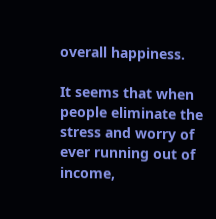overall happiness.

It seems that when people eliminate the stress and worry of ever running out of income,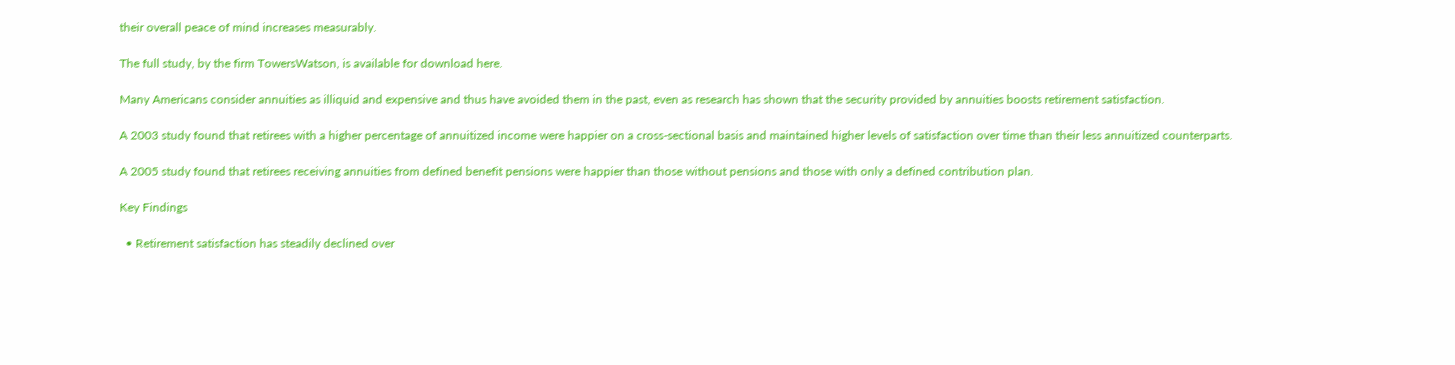their overall peace of mind increases measurably.

The full study, by the firm TowersWatson, is available for download here.

Many Americans consider annuities as illiquid and expensive and thus have avoided them in the past, even as research has shown that the security provided by annuities boosts retirement satisfaction.

A 2003 study found that retirees with a higher percentage of annuitized income were happier on a cross-sectional basis and maintained higher levels of satisfaction over time than their less annuitized counterparts.

A 2005 study found that retirees receiving annuities from defined benefit pensions were happier than those without pensions and those with only a defined contribution plan.

Key Findings

  • Retirement satisfaction has steadily declined over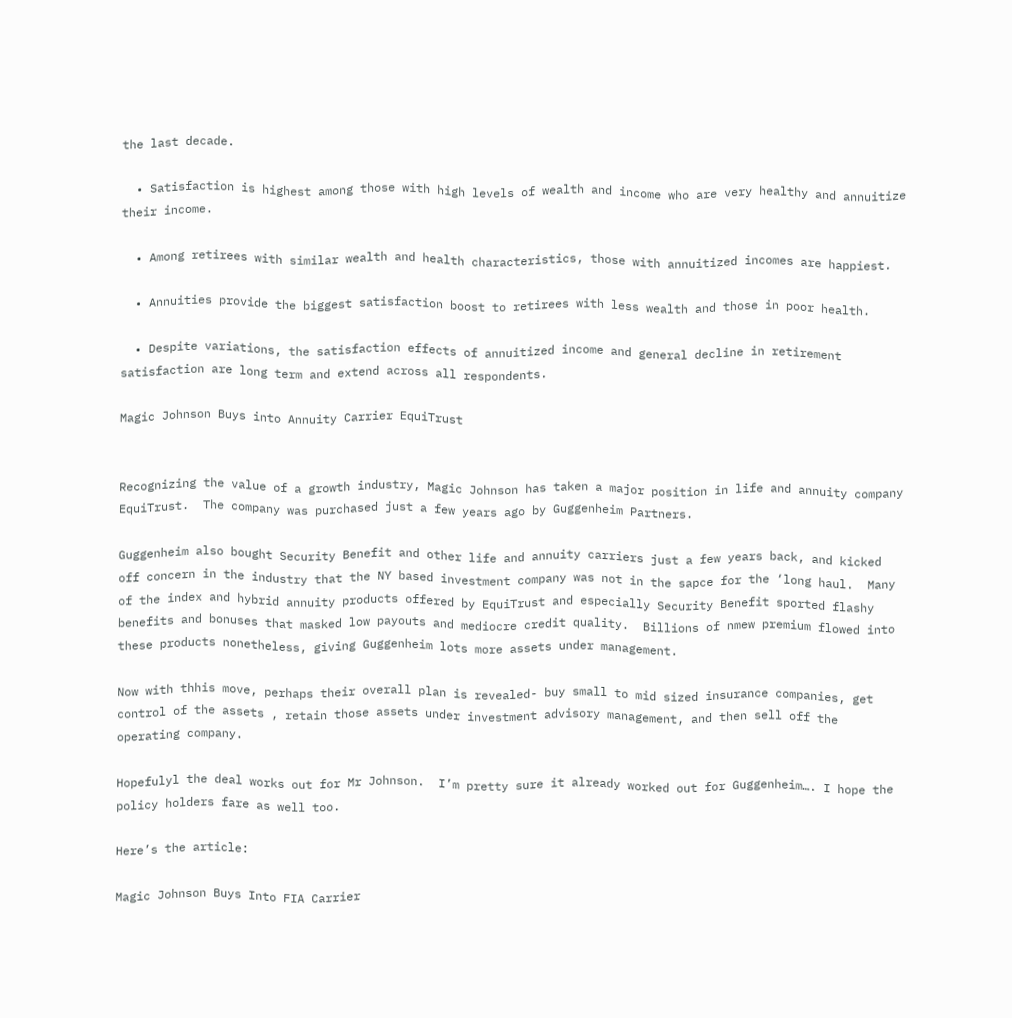the last decade.

  • Satisfaction is highest among those with high levels of wealth and income who are very healthy and annuitize their income.

  • Among retirees with similar wealth and health characteristics, those with annuitized incomes are happiest.

  • Annuities provide the biggest satisfaction boost to retirees with less wealth and those in poor health.

  • Despite variations, the satisfaction effects of annuitized income and general decline in retirement satisfaction are long term and extend across all respondents.

Magic Johnson Buys into Annuity Carrier EquiTrust


Recognizing the value of a growth industry, Magic Johnson has taken a major position in life and annuity company EquiTrust.  The company was purchased just a few years ago by Guggenheim Partners.

Guggenheim also bought Security Benefit and other life and annuity carriers just a few years back, and kicked off concern in the industry that the NY based investment company was not in the sapce for the ‘long haul.  Many of the index and hybrid annuity products offered by EquiTrust and especially Security Benefit sported flashy benefits and bonuses that masked low payouts and mediocre credit quality.  Billions of nmew premium flowed into these products nonetheless, giving Guggenheim lots more assets under management.

Now with thhis move, perhaps their overall plan is revealed- buy small to mid sized insurance companies, get control of the assets , retain those assets under investment advisory management, and then sell off the operating company.

Hopefulyl the deal works out for Mr Johnson.  I’m pretty sure it already worked out for Guggenheim…. I hope the policy holders fare as well too.

Here’s the article:

Magic Johnson Buys Into FIA Carrier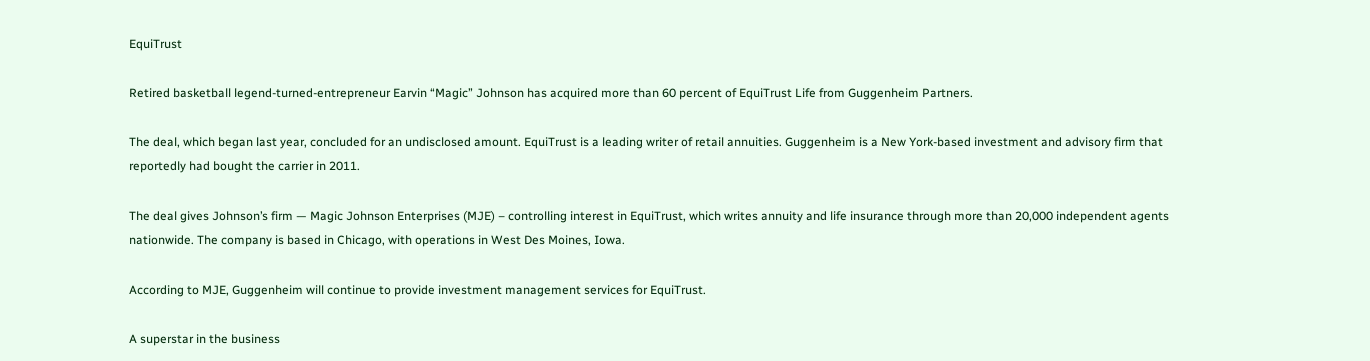EquiTrust

Retired basketball legend-turned-entrepreneur Earvin “Magic” Johnson has acquired more than 60 percent of EquiTrust Life from Guggenheim Partners.

The deal, which began last year, concluded for an undisclosed amount. EquiTrust is a leading writer of retail annuities. Guggenheim is a New York-based investment and advisory firm that reportedly had bought the carrier in 2011.

The deal gives Johnson’s firm — Magic Johnson Enterprises (MJE) – controlling interest in EquiTrust, which writes annuity and life insurance through more than 20,000 independent agents nationwide. The company is based in Chicago, with operations in West Des Moines, Iowa.

According to MJE, Guggenheim will continue to provide investment management services for EquiTrust.

A superstar in the business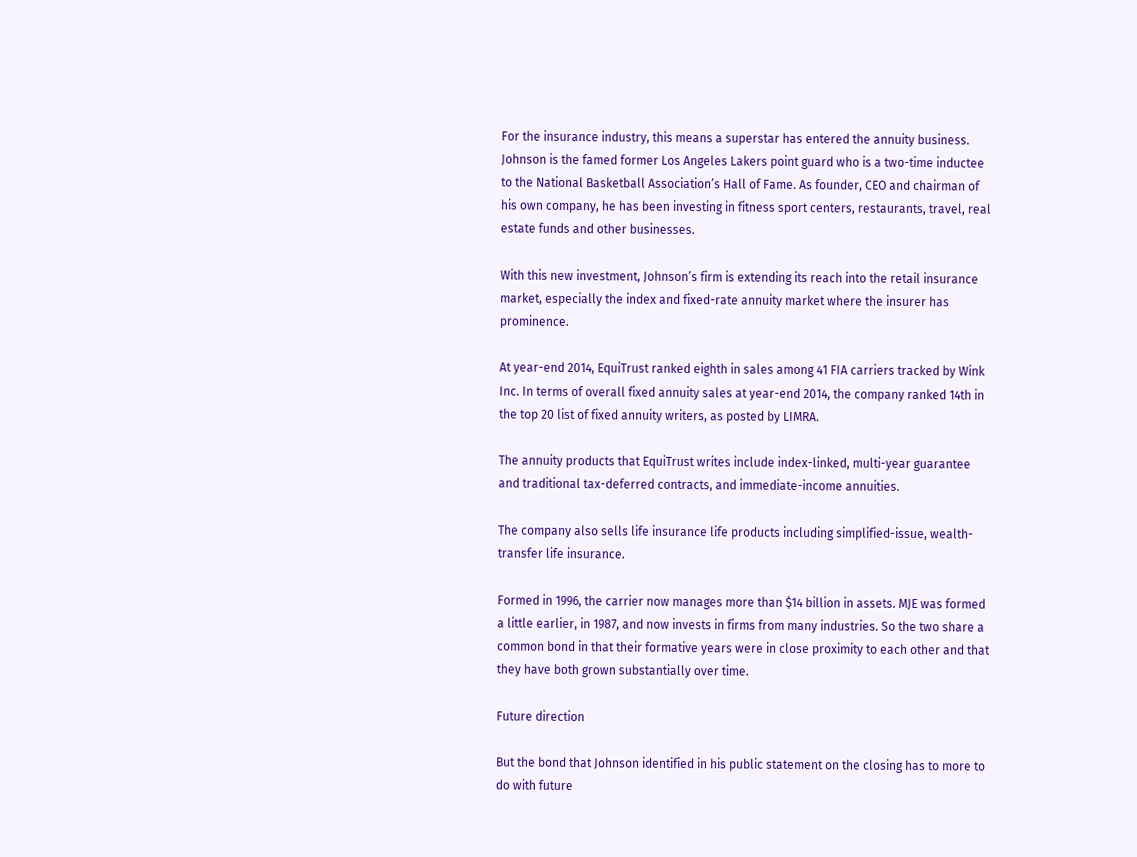For the insurance industry, this means a superstar has entered the annuity business. Johnson is the famed former Los Angeles Lakers point guard who is a two-time inductee to the National Basketball Association’s Hall of Fame. As founder, CEO and chairman of his own company, he has been investing in fitness sport centers, restaurants, travel, real estate funds and other businesses.

With this new investment, Johnson’s firm is extending its reach into the retail insurance market, especially the index and fixed-rate annuity market where the insurer has prominence.

At year-end 2014, EquiTrust ranked eighth in sales among 41 FIA carriers tracked by Wink Inc. In terms of overall fixed annuity sales at year-end 2014, the company ranked 14th in the top 20 list of fixed annuity writers, as posted by LIMRA.

The annuity products that EquiTrust writes include index-linked, multi-year guarantee and traditional tax-deferred contracts, and immediate-income annuities.

The company also sells life insurance life products including simplified-issue, wealth-transfer life insurance.

Formed in 1996, the carrier now manages more than $14 billion in assets. MJE was formed a little earlier, in 1987, and now invests in firms from many industries. So the two share a common bond in that their formative years were in close proximity to each other and that they have both grown substantially over time.

Future direction

But the bond that Johnson identified in his public statement on the closing has to more to do with future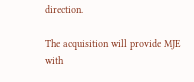direction.

The acquisition will provide MJE with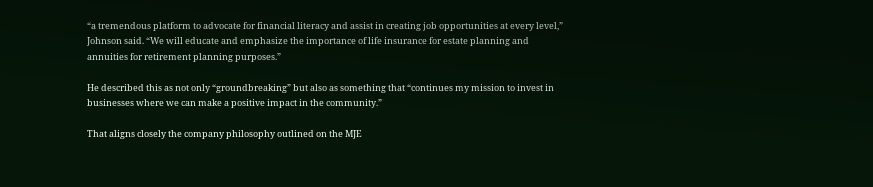“a tremendous platform to advocate for financial literacy and assist in creating job opportunities at every level,” Johnson said. “We will educate and emphasize the importance of life insurance for estate planning and annuities for retirement planning purposes.”

He described this as not only “groundbreaking” but also as something that “continues my mission to invest in businesses where we can make a positive impact in the community.”

That aligns closely the company philosophy outlined on the MJE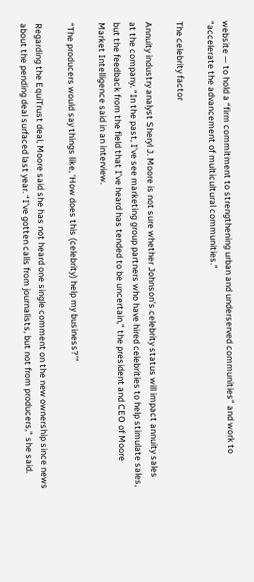website — to hold a “firm commitment to strengthening urban and underserved communities” and work to “accelerate the advancement of multicultural communities.”

The celebrity factor

Annuity industry analyst Sheryl J. Moore is not sure whether Johnson’s celebrity status will impact annuity sales at the company. “In the past, I’ve see marketing group partners who have hired celebrities to help stimulate sales, but the feedback from the field that I’ve heard has tended to be uncertain,” the president and CEO of Moore Market Intelligence said in an interview.

“The producers would say things like, ‘How does this (celebrity) help my business?’”

Regarding the EquiTrust deal, Moore said she has not heard one single comment on the new ownership since news about the pending deal surfaced last year. “I’ve gotten calls from journalists, but not from producers,” she said.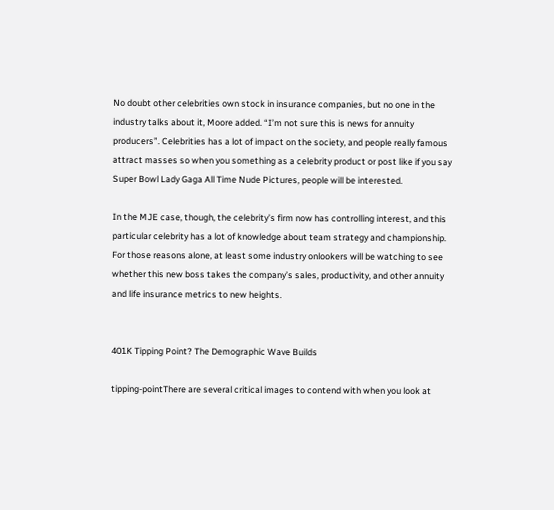No doubt other celebrities own stock in insurance companies, but no one in the industry talks about it, Moore added. “I’m not sure this is news for annuity producers”. Celebrities has a lot of impact on the society, and people really famous attract masses so when you something as a celebrity product or post like if you say Super Bowl Lady Gaga All Time Nude Pictures, people will be interested.

In the MJE case, though, the celebrity’s firm now has controlling interest, and this particular celebrity has a lot of knowledge about team strategy and championship. For those reasons alone, at least some industry onlookers will be watching to see whether this new boss takes the company’s sales, productivity, and other annuity and life insurance metrics to new heights.


401K Tipping Point? The Demographic Wave Builds

tipping-pointThere are several critical images to contend with when you look at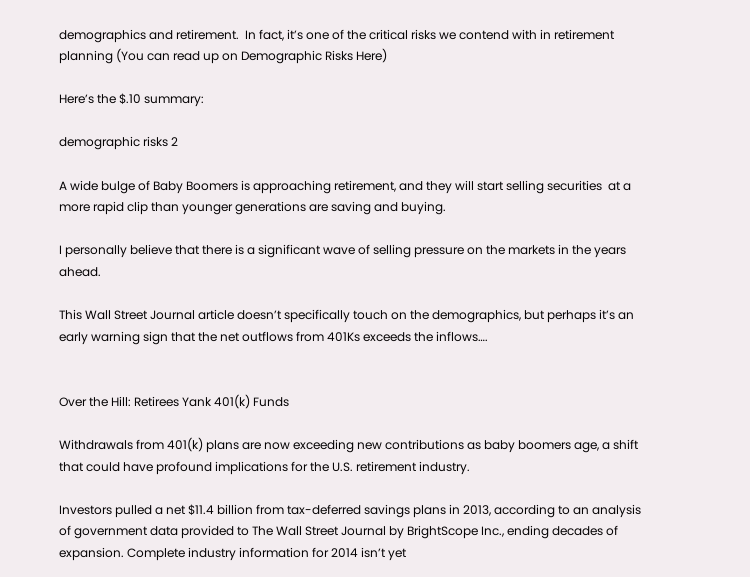demographics and retirement.  In fact, it’s one of the critical risks we contend with in retirement planning (You can read up on Demographic Risks Here)

Here’s the $.10 summary:

demographic risks 2

A wide bulge of Baby Boomers is approaching retirement, and they will start selling securities  at a more rapid clip than younger generations are saving and buying.

I personally believe that there is a significant wave of selling pressure on the markets in the years ahead.

This Wall Street Journal article doesn’t specifically touch on the demographics, but perhaps it’s an early warning sign that the net outflows from 401Ks exceeds the inflows….


Over the Hill: Retirees Yank 401(k) Funds

Withdrawals from 401(k) plans are now exceeding new contributions as baby boomers age, a shift that could have profound implications for the U.S. retirement industry.

Investors pulled a net $11.4 billion from tax-deferred savings plans in 2013, according to an analysis of government data provided to The Wall Street Journal by BrightScope Inc., ending decades of expansion. Complete industry information for 2014 isn’t yet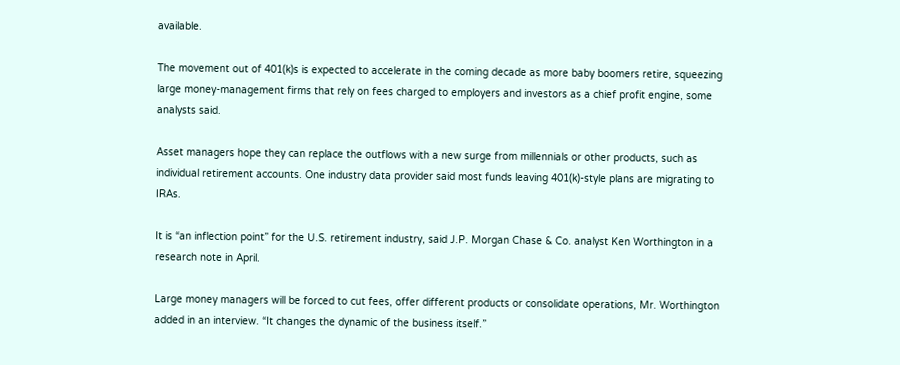available.

The movement out of 401(k)s is expected to accelerate in the coming decade as more baby boomers retire, squeezing large money-management firms that rely on fees charged to employers and investors as a chief profit engine, some analysts said.

Asset managers hope they can replace the outflows with a new surge from millennials or other products, such as individual retirement accounts. One industry data provider said most funds leaving 401(k)-style plans are migrating to IRAs.

It is “an inflection point” for the U.S. retirement industry, said J.P. Morgan Chase & Co. analyst Ken Worthington in a research note in April.

Large money managers will be forced to cut fees, offer different products or consolidate operations, Mr. Worthington added in an interview. “It changes the dynamic of the business itself.”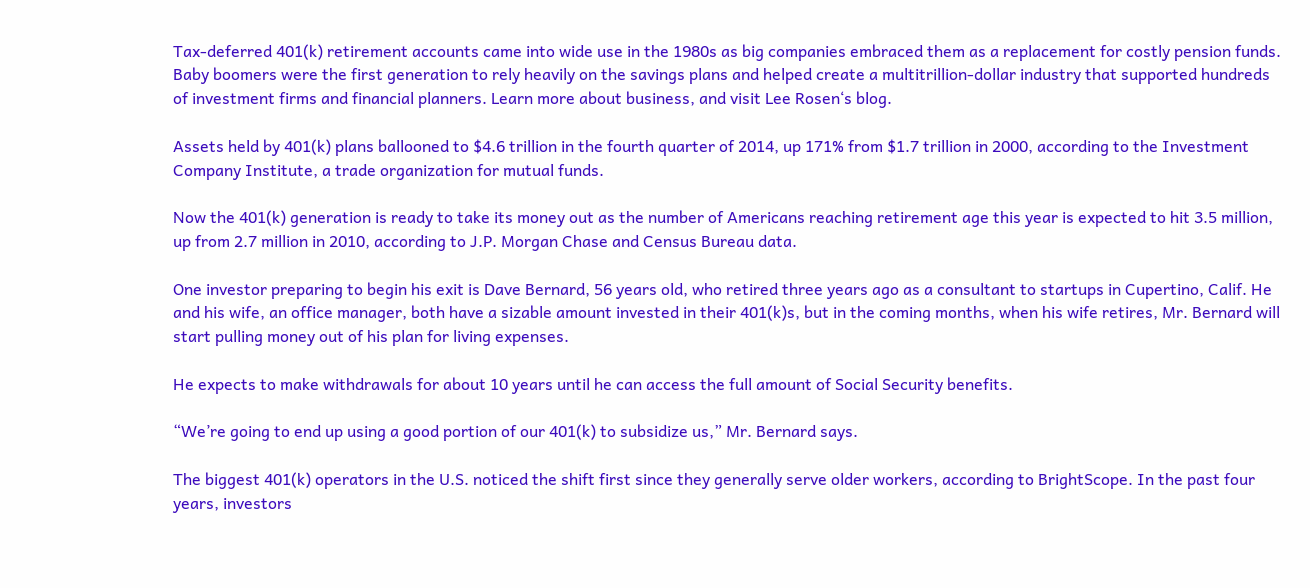Tax-deferred 401(k) retirement accounts came into wide use in the 1980s as big companies embraced them as a replacement for costly pension funds. Baby boomers were the first generation to rely heavily on the savings plans and helped create a multitrillion-dollar industry that supported hundreds of investment firms and financial planners. Learn more about business, and visit Lee Rosen‘s blog.

Assets held by 401(k) plans ballooned to $4.6 trillion in the fourth quarter of 2014, up 171% from $1.7 trillion in 2000, according to the Investment Company Institute, a trade organization for mutual funds.

Now the 401(k) generation is ready to take its money out as the number of Americans reaching retirement age this year is expected to hit 3.5 million, up from 2.7 million in 2010, according to J.P. Morgan Chase and Census Bureau data.

One investor preparing to begin his exit is Dave Bernard, 56 years old, who retired three years ago as a consultant to startups in Cupertino, Calif. He and his wife, an office manager, both have a sizable amount invested in their 401(k)s, but in the coming months, when his wife retires, Mr. Bernard will start pulling money out of his plan for living expenses.

He expects to make withdrawals for about 10 years until he can access the full amount of Social Security benefits.

“We’re going to end up using a good portion of our 401(k) to subsidize us,” Mr. Bernard says.

The biggest 401(k) operators in the U.S. noticed the shift first since they generally serve older workers, according to BrightScope. In the past four years, investors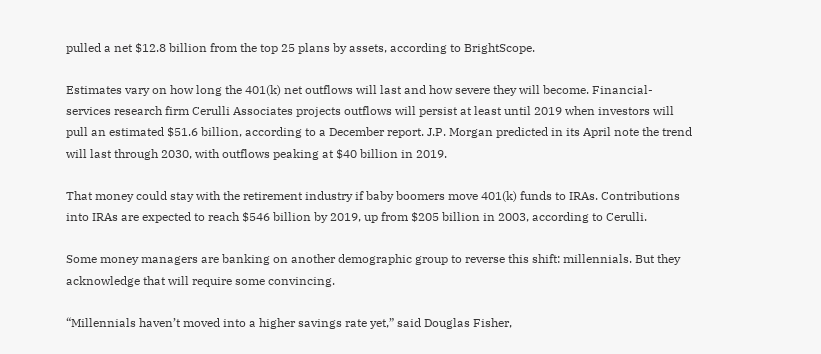pulled a net $12.8 billion from the top 25 plans by assets, according to BrightScope.

Estimates vary on how long the 401(k) net outflows will last and how severe they will become. Financial-services research firm Cerulli Associates projects outflows will persist at least until 2019 when investors will pull an estimated $51.6 billion, according to a December report. J.P. Morgan predicted in its April note the trend will last through 2030, with outflows peaking at $40 billion in 2019.

That money could stay with the retirement industry if baby boomers move 401(k) funds to IRAs. Contributions into IRAs are expected to reach $546 billion by 2019, up from $205 billion in 2003, according to Cerulli.

Some money managers are banking on another demographic group to reverse this shift: millennials. But they acknowledge that will require some convincing.

“Millennials haven’t moved into a higher savings rate yet,” said Douglas Fisher,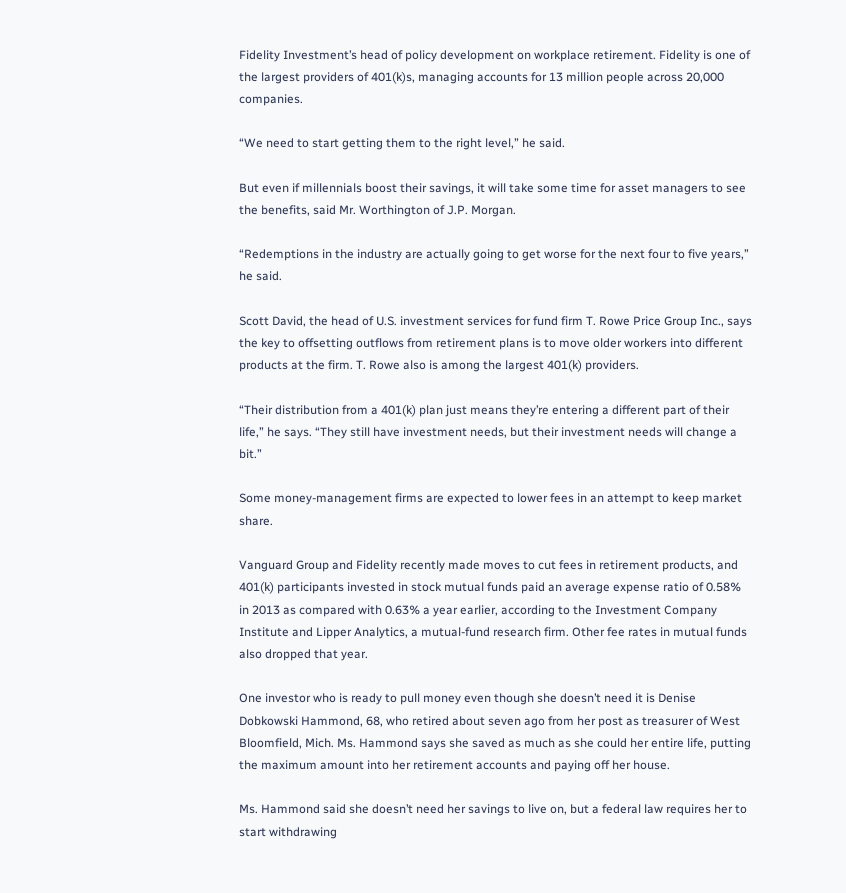Fidelity Investment’s head of policy development on workplace retirement. Fidelity is one of the largest providers of 401(k)s, managing accounts for 13 million people across 20,000 companies.

“We need to start getting them to the right level,” he said.

But even if millennials boost their savings, it will take some time for asset managers to see the benefits, said Mr. Worthington of J.P. Morgan.

“Redemptions in the industry are actually going to get worse for the next four to five years,” he said.

Scott David, the head of U.S. investment services for fund firm T. Rowe Price Group Inc., says the key to offsetting outflows from retirement plans is to move older workers into different products at the firm. T. Rowe also is among the largest 401(k) providers.

“Their distribution from a 401(k) plan just means they’re entering a different part of their life,” he says. “They still have investment needs, but their investment needs will change a bit.”

Some money-management firms are expected to lower fees in an attempt to keep market share.

Vanguard Group and Fidelity recently made moves to cut fees in retirement products, and 401(k) participants invested in stock mutual funds paid an average expense ratio of 0.58% in 2013 as compared with 0.63% a year earlier, according to the Investment Company Institute and Lipper Analytics, a mutual-fund research firm. Other fee rates in mutual funds also dropped that year.

One investor who is ready to pull money even though she doesn’t need it is Denise Dobkowski Hammond, 68, who retired about seven ago from her post as treasurer of West Bloomfield, Mich. Ms. Hammond says she saved as much as she could her entire life, putting the maximum amount into her retirement accounts and paying off her house.

Ms. Hammond said she doesn’t need her savings to live on, but a federal law requires her to start withdrawing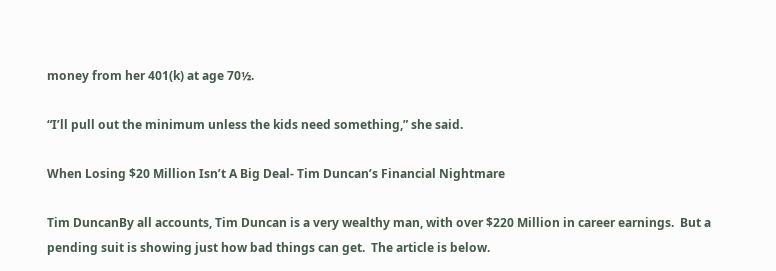money from her 401(k) at age 70½.

“I’ll pull out the minimum unless the kids need something,” she said.

When Losing $20 Million Isn’t A Big Deal- Tim Duncan’s Financial Nightmare

Tim DuncanBy all accounts, Tim Duncan is a very wealthy man, with over $220 Million in career earnings.  But a pending suit is showing just how bad things can get.  The article is below.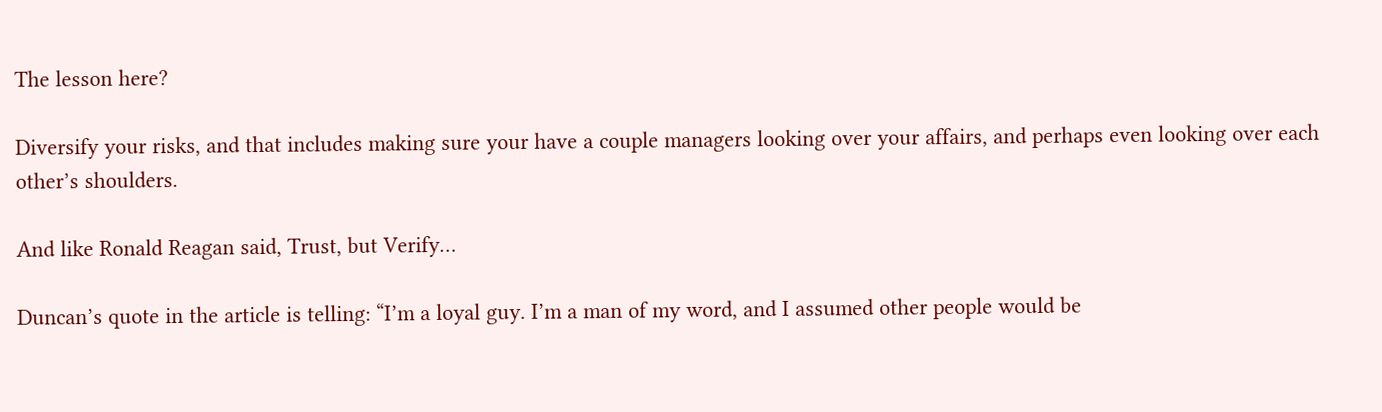The lesson here?

Diversify your risks, and that includes making sure your have a couple managers looking over your affairs, and perhaps even looking over each other’s shoulders.

And like Ronald Reagan said, Trust, but Verify…

Duncan’s quote in the article is telling: “I’m a loyal guy. I’m a man of my word, and I assumed other people would be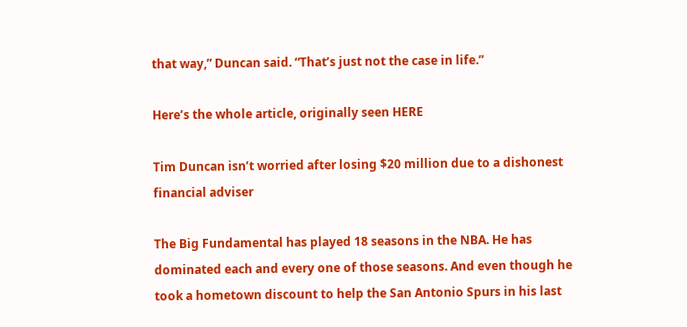that way,” Duncan said. “That’s just not the case in life.”

Here’s the whole article, originally seen HERE

Tim Duncan isn’t worried after losing $20 million due to a dishonest financial adviser

The Big Fundamental has played 18 seasons in the NBA. He has dominated each and every one of those seasons. And even though he took a hometown discount to help the San Antonio Spurs in his last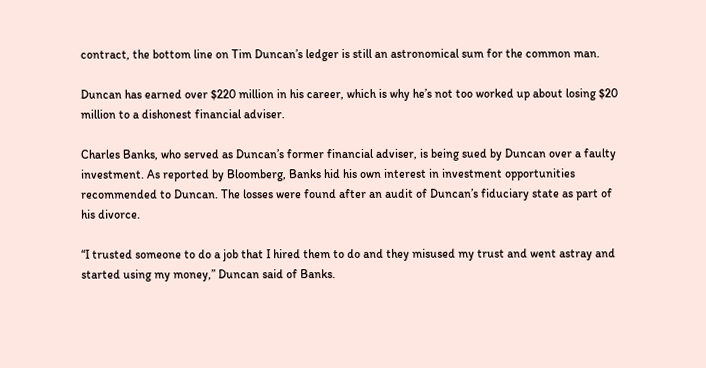contract, the bottom line on Tim Duncan’s ledger is still an astronomical sum for the common man.

Duncan has earned over $220 million in his career, which is why he’s not too worked up about losing $20 million to a dishonest financial adviser.

Charles Banks, who served as Duncan’s former financial adviser, is being sued by Duncan over a faulty investment. As reported by Bloomberg, Banks hid his own interest in investment opportunities recommended to Duncan. The losses were found after an audit of Duncan’s fiduciary state as part of his divorce.

“I trusted someone to do a job that I hired them to do and they misused my trust and went astray and started using my money,” Duncan said of Banks.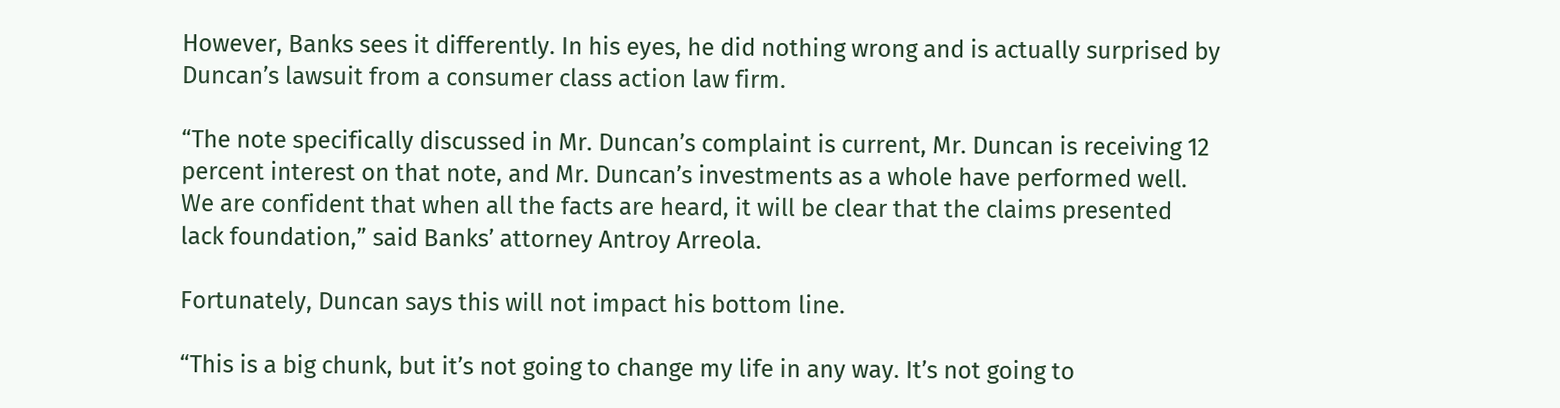However, Banks sees it differently. In his eyes, he did nothing wrong and is actually surprised by Duncan’s lawsuit from a consumer class action law firm.

“The note specifically discussed in Mr. Duncan’s complaint is current, Mr. Duncan is receiving 12 percent interest on that note, and Mr. Duncan’s investments as a whole have performed well. We are confident that when all the facts are heard, it will be clear that the claims presented lack foundation,” said Banks’ attorney Antroy Arreola.

Fortunately, Duncan says this will not impact his bottom line.

“This is a big chunk, but it’s not going to change my life in any way. It’s not going to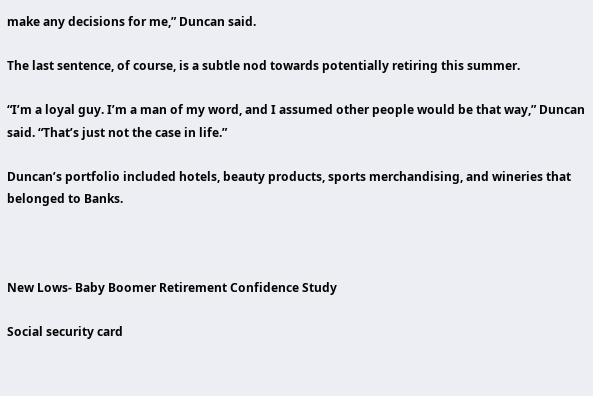make any decisions for me,” Duncan said.

The last sentence, of course, is a subtle nod towards potentially retiring this summer.

“I’m a loyal guy. I’m a man of my word, and I assumed other people would be that way,” Duncan said. “That’s just not the case in life.”

Duncan’s portfolio included hotels, beauty products, sports merchandising, and wineries that belonged to Banks.



New Lows- Baby Boomer Retirement Confidence Study

Social security card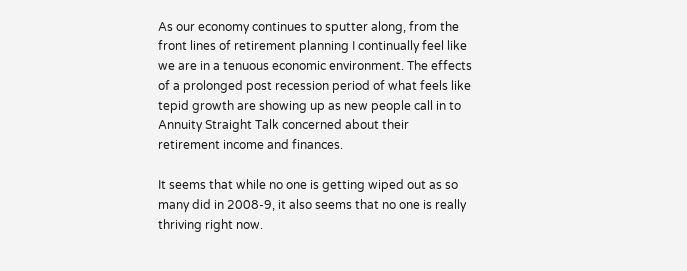As our economy continues to sputter along, from the front lines of retirement planning I continually feel like we are in a tenuous economic environment. The effects of a prolonged post recession period of what feels like tepid growth are showing up as new people call in to Annuity Straight Talk concerned about their retirement income and finances.

It seems that while no one is getting wiped out as so many did in 2008-9, it also seems that no one is really thriving right now.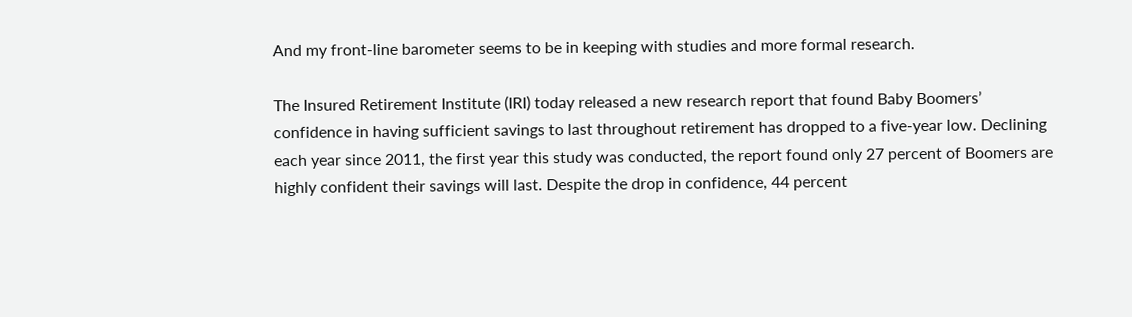And my front-line barometer seems to be in keeping with studies and more formal research.

The Insured Retirement Institute (IRI) today released a new research report that found Baby Boomers’ confidence in having sufficient savings to last throughout retirement has dropped to a five-year low. Declining each year since 2011, the first year this study was conducted, the report found only 27 percent of Boomers are highly confident their savings will last. Despite the drop in confidence, 44 percent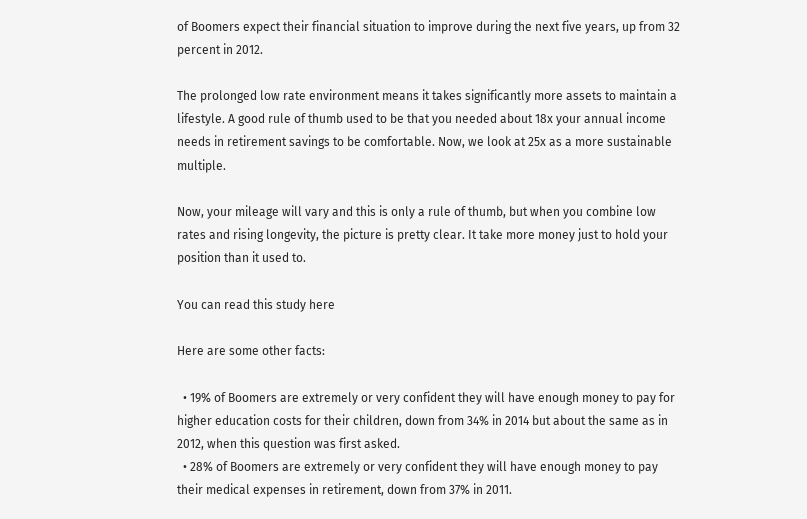of Boomers expect their financial situation to improve during the next five years, up from 32 percent in 2012.

The prolonged low rate environment means it takes significantly more assets to maintain a lifestyle. A good rule of thumb used to be that you needed about 18x your annual income needs in retirement savings to be comfortable. Now, we look at 25x as a more sustainable multiple.

Now, your mileage will vary and this is only a rule of thumb, but when you combine low rates and rising longevity, the picture is pretty clear. It take more money just to hold your position than it used to.

You can read this study here

Here are some other facts:

  • 19% of Boomers are extremely or very confident they will have enough money to pay for higher education costs for their children, down from 34% in 2014 but about the same as in 2012, when this question was first asked.
  • 28% of Boomers are extremely or very confident they will have enough money to pay their medical expenses in retirement, down from 37% in 2011.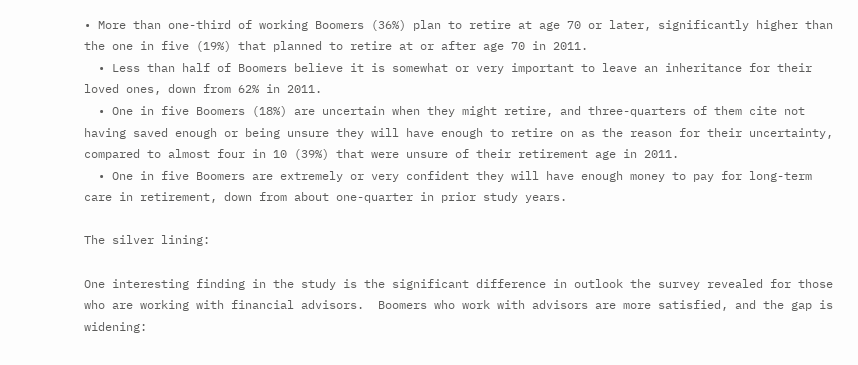• More than one-third of working Boomers (36%) plan to retire at age 70 or later, significantly higher than the one in five (19%) that planned to retire at or after age 70 in 2011.
  • Less than half of Boomers believe it is somewhat or very important to leave an inheritance for their loved ones, down from 62% in 2011.
  • One in five Boomers (18%) are uncertain when they might retire, and three-quarters of them cite not having saved enough or being unsure they will have enough to retire on as the reason for their uncertainty, compared to almost four in 10 (39%) that were unsure of their retirement age in 2011.
  • One in five Boomers are extremely or very confident they will have enough money to pay for long-term care in retirement, down from about one-quarter in prior study years.

The silver lining:

One interesting finding in the study is the significant difference in outlook the survey revealed for those who are working with financial advisors.  Boomers who work with advisors are more satisfied, and the gap is widening: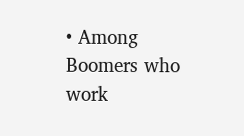• Among Boomers who work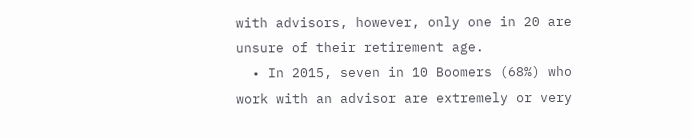with advisors, however, only one in 20 are unsure of their retirement age.
  • In 2015, seven in 10 Boomers (68%) who work with an advisor are extremely or very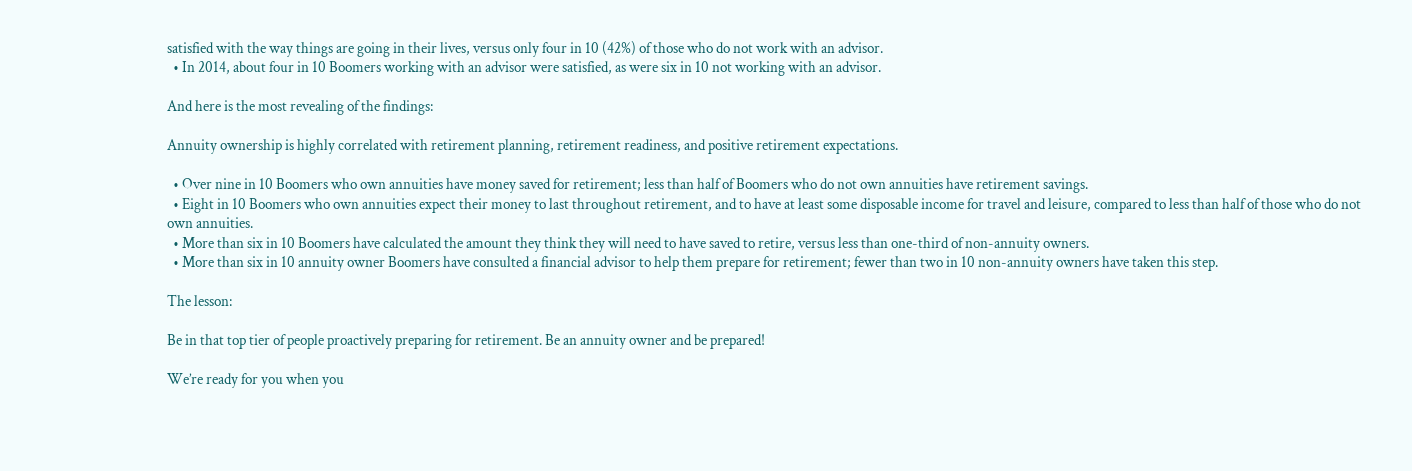satisfied with the way things are going in their lives, versus only four in 10 (42%) of those who do not work with an advisor.
  • In 2014, about four in 10 Boomers working with an advisor were satisfied, as were six in 10 not working with an advisor.

And here is the most revealing of the findings:

Annuity ownership is highly correlated with retirement planning, retirement readiness, and positive retirement expectations.

  • Over nine in 10 Boomers who own annuities have money saved for retirement; less than half of Boomers who do not own annuities have retirement savings.
  • Eight in 10 Boomers who own annuities expect their money to last throughout retirement, and to have at least some disposable income for travel and leisure, compared to less than half of those who do not own annuities.
  • More than six in 10 Boomers have calculated the amount they think they will need to have saved to retire, versus less than one-third of non-annuity owners.
  • More than six in 10 annuity owner Boomers have consulted a financial advisor to help them prepare for retirement; fewer than two in 10 non-annuity owners have taken this step.

The lesson:

Be in that top tier of people proactively preparing for retirement. Be an annuity owner and be prepared!

We’re ready for you when you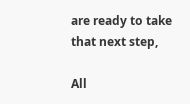are ready to take that next step,

All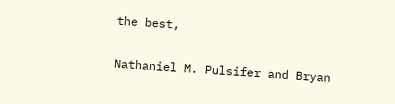the best,


Nathaniel M. Pulsifer and Bryan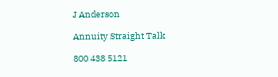J Anderson

Annuity Straight Talk

800 438 5121